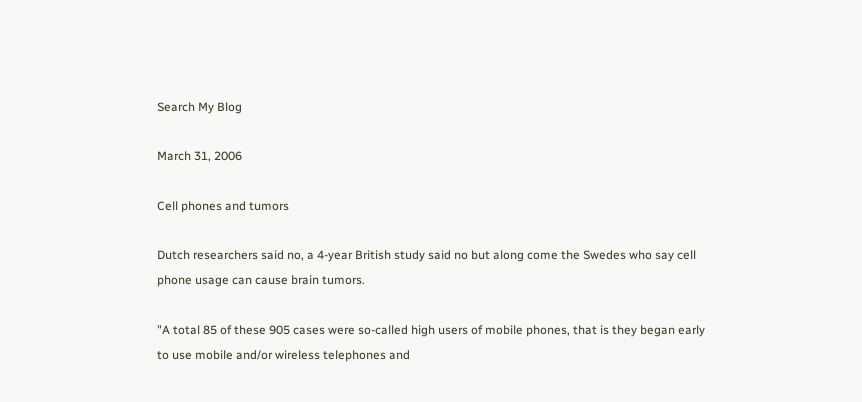Search My Blog

March 31, 2006

Cell phones and tumors

Dutch researchers said no, a 4-year British study said no but along come the Swedes who say cell phone usage can cause brain tumors.

"A total 85 of these 905 cases were so-called high users of mobile phones, that is they began early to use mobile and/or wireless telephones and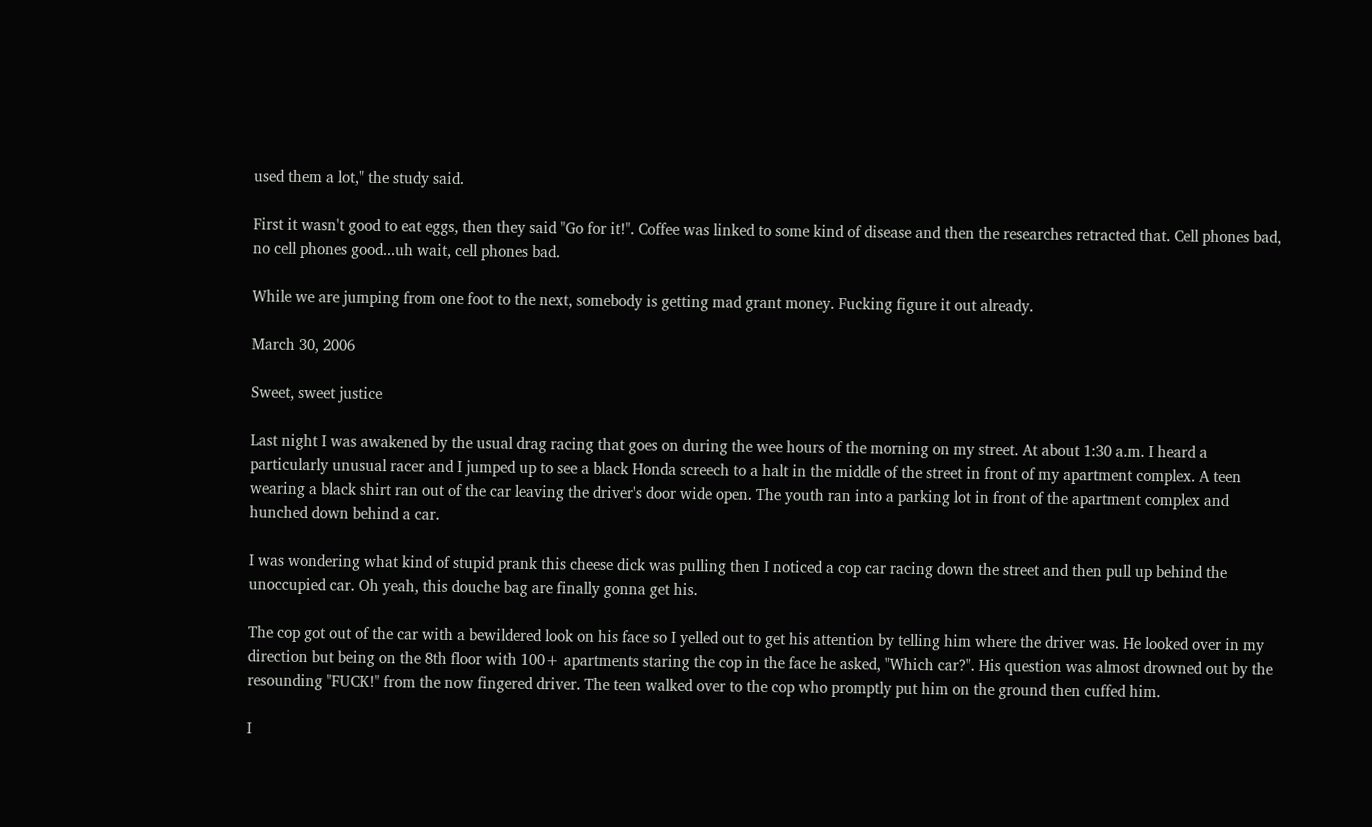used them a lot," the study said.

First it wasn't good to eat eggs, then they said "Go for it!". Coffee was linked to some kind of disease and then the researches retracted that. Cell phones bad, no cell phones good...uh wait, cell phones bad.

While we are jumping from one foot to the next, somebody is getting mad grant money. Fucking figure it out already.

March 30, 2006

Sweet, sweet justice

Last night I was awakened by the usual drag racing that goes on during the wee hours of the morning on my street. At about 1:30 a.m. I heard a particularly unusual racer and I jumped up to see a black Honda screech to a halt in the middle of the street in front of my apartment complex. A teen wearing a black shirt ran out of the car leaving the driver's door wide open. The youth ran into a parking lot in front of the apartment complex and hunched down behind a car.

I was wondering what kind of stupid prank this cheese dick was pulling then I noticed a cop car racing down the street and then pull up behind the unoccupied car. Oh yeah, this douche bag are finally gonna get his.

The cop got out of the car with a bewildered look on his face so I yelled out to get his attention by telling him where the driver was. He looked over in my direction but being on the 8th floor with 100+ apartments staring the cop in the face he asked, "Which car?". His question was almost drowned out by the resounding "FUCK!" from the now fingered driver. The teen walked over to the cop who promptly put him on the ground then cuffed him.

I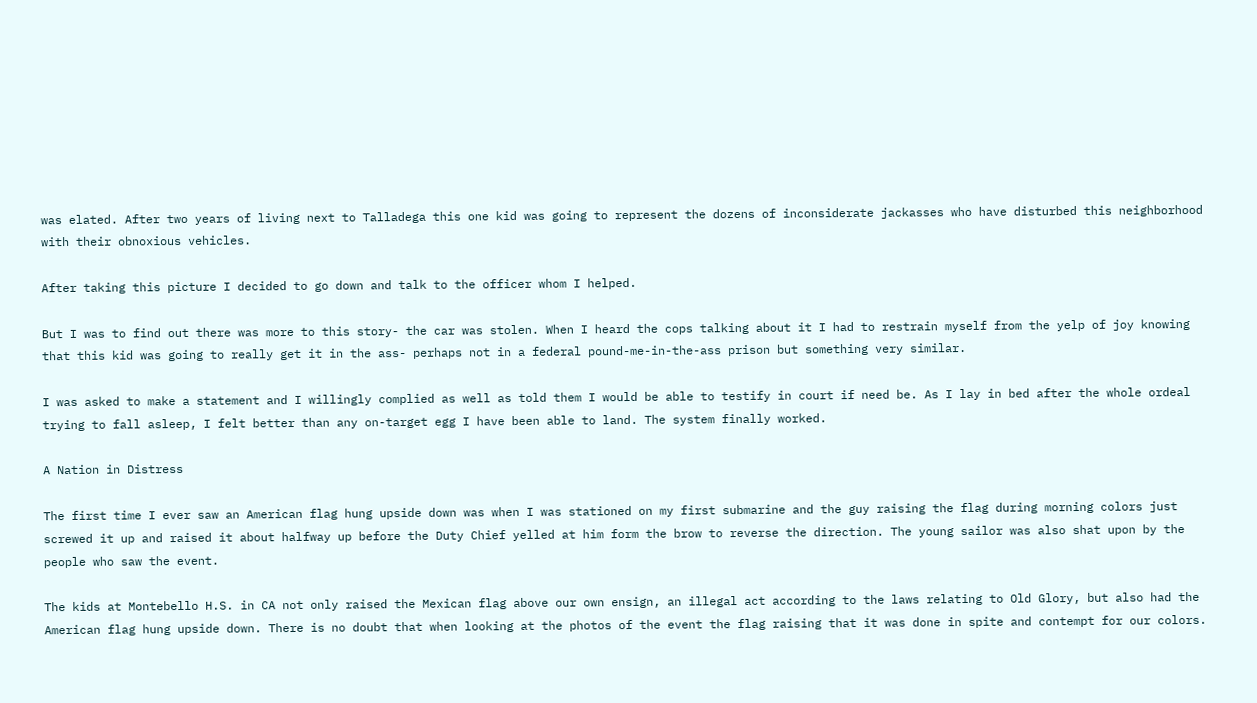was elated. After two years of living next to Talladega this one kid was going to represent the dozens of inconsiderate jackasses who have disturbed this neighborhood with their obnoxious vehicles.

After taking this picture I decided to go down and talk to the officer whom I helped.

But I was to find out there was more to this story- the car was stolen. When I heard the cops talking about it I had to restrain myself from the yelp of joy knowing that this kid was going to really get it in the ass- perhaps not in a federal pound-me-in-the-ass prison but something very similar.

I was asked to make a statement and I willingly complied as well as told them I would be able to testify in court if need be. As I lay in bed after the whole ordeal trying to fall asleep, I felt better than any on-target egg I have been able to land. The system finally worked.

A Nation in Distress

The first time I ever saw an American flag hung upside down was when I was stationed on my first submarine and the guy raising the flag during morning colors just screwed it up and raised it about halfway up before the Duty Chief yelled at him form the brow to reverse the direction. The young sailor was also shat upon by the people who saw the event.

The kids at Montebello H.S. in CA not only raised the Mexican flag above our own ensign, an illegal act according to the laws relating to Old Glory, but also had the American flag hung upside down. There is no doubt that when looking at the photos of the event the flag raising that it was done in spite and contempt for our colors.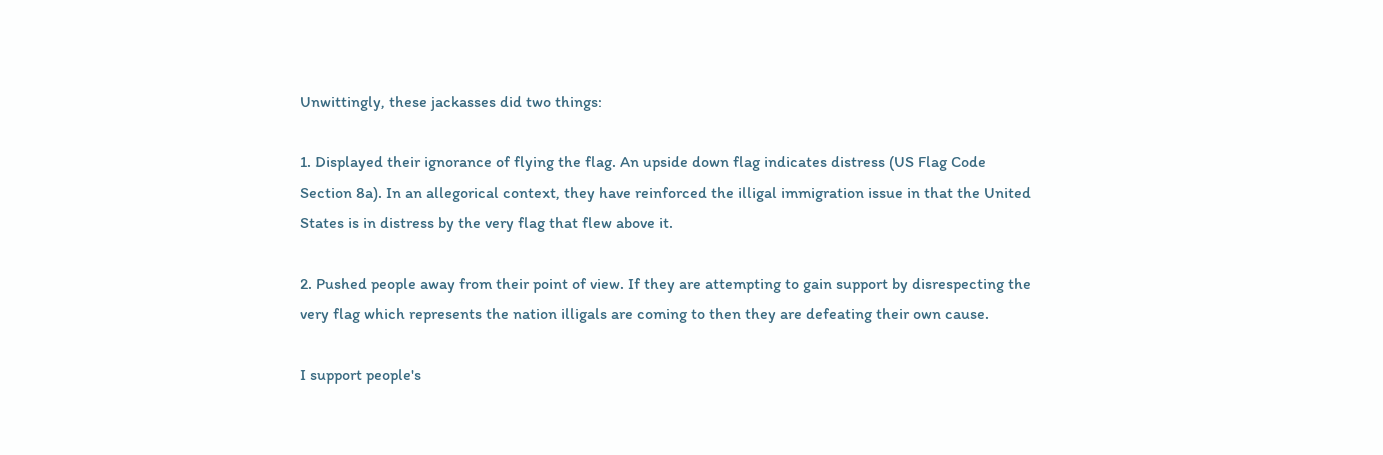Unwittingly, these jackasses did two things:

1. Displayed their ignorance of flying the flag. An upside down flag indicates distress (US Flag Code Section 8a). In an allegorical context, they have reinforced the illigal immigration issue in that the United States is in distress by the very flag that flew above it.

2. Pushed people away from their point of view. If they are attempting to gain support by disrespecting the very flag which represents the nation illigals are coming to then they are defeating their own cause.

I support people's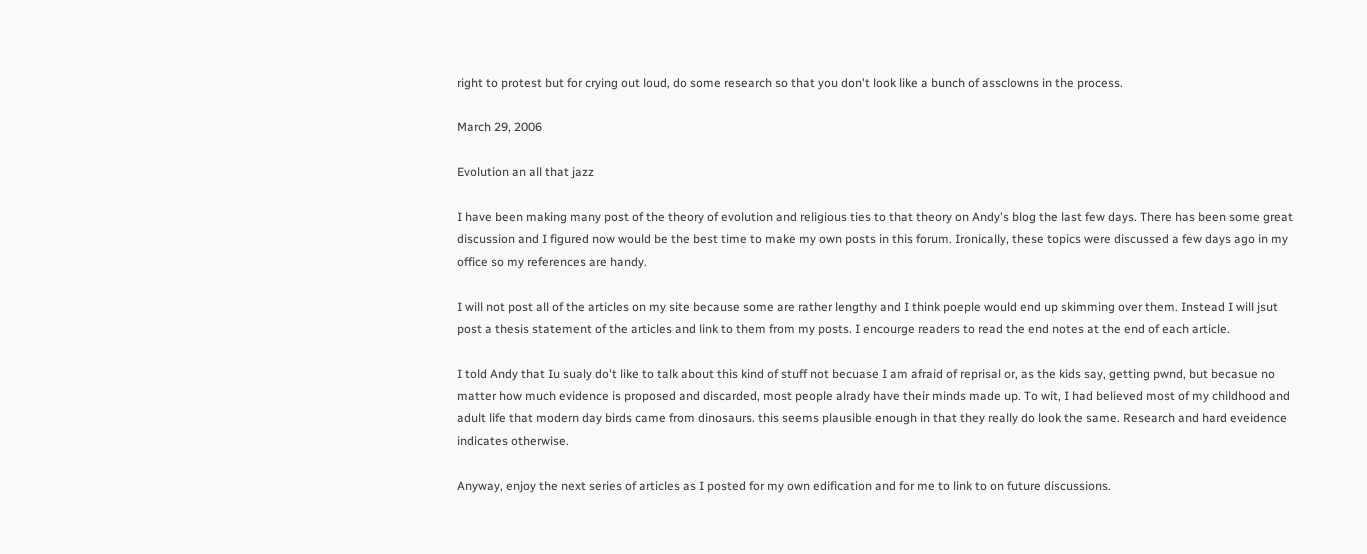right to protest but for crying out loud, do some research so that you don't look like a bunch of assclowns in the process.

March 29, 2006

Evolution an all that jazz

I have been making many post of the theory of evolution and religious ties to that theory on Andy's blog the last few days. There has been some great discussion and I figured now would be the best time to make my own posts in this forum. Ironically, these topics were discussed a few days ago in my office so my references are handy.

I will not post all of the articles on my site because some are rather lengthy and I think poeple would end up skimming over them. Instead I will jsut post a thesis statement of the articles and link to them from my posts. I encourge readers to read the end notes at the end of each article.

I told Andy that Iu sualy do't like to talk about this kind of stuff not becuase I am afraid of reprisal or, as the kids say, getting pwnd, but becasue no matter how much evidence is proposed and discarded, most people alrady have their minds made up. To wit, I had believed most of my childhood and adult life that modern day birds came from dinosaurs. this seems plausible enough in that they really do look the same. Research and hard eveidence indicates otherwise.

Anyway, enjoy the next series of articles as I posted for my own edification and for me to link to on future discussions.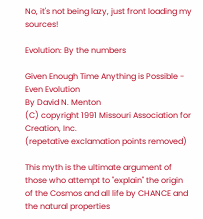No, it's not being lazy, just front loading my sources!

Evolution: By the numbers

Given Enough Time Anything is Possible - Even Evolution
By David N. Menton
(C) copyright 1991 Missouri Association for Creation, Inc.
(repetative exclamation points removed)

This myth is the ultimate argument of those who attempt to "explain" the origin of the Cosmos and all life by CHANCE and the natural properties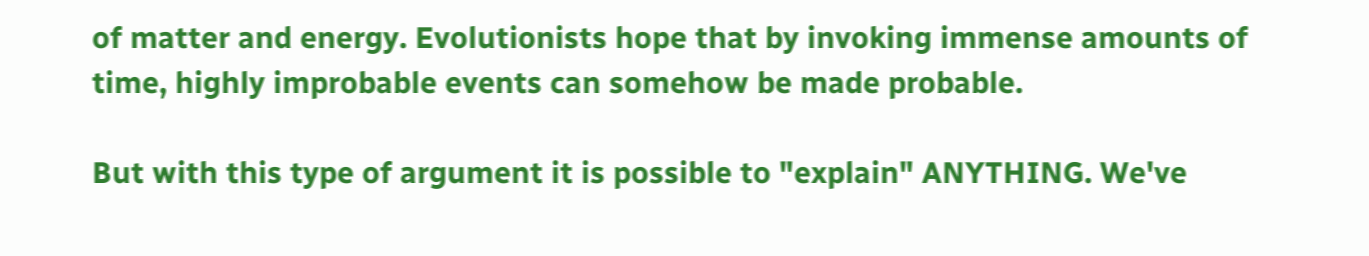of matter and energy. Evolutionists hope that by invoking immense amounts of time, highly improbable events can somehow be made probable.

But with this type of argument it is possible to "explain" ANYTHING. We've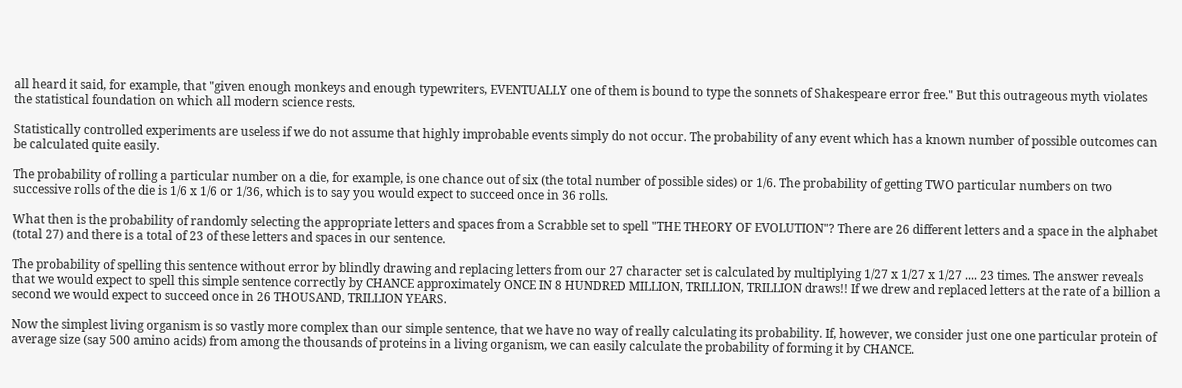all heard it said, for example, that "given enough monkeys and enough typewriters, EVENTUALLY one of them is bound to type the sonnets of Shakespeare error free." But this outrageous myth violates the statistical foundation on which all modern science rests.

Statistically controlled experiments are useless if we do not assume that highly improbable events simply do not occur. The probability of any event which has a known number of possible outcomes can be calculated quite easily.

The probability of rolling a particular number on a die, for example, is one chance out of six (the total number of possible sides) or 1/6. The probability of getting TWO particular numbers on two successive rolls of the die is 1/6 x 1/6 or 1/36, which is to say you would expect to succeed once in 36 rolls.

What then is the probability of randomly selecting the appropriate letters and spaces from a Scrabble set to spell "THE THEORY OF EVOLUTION"? There are 26 different letters and a space in the alphabet (total 27) and there is a total of 23 of these letters and spaces in our sentence.

The probability of spelling this sentence without error by blindly drawing and replacing letters from our 27 character set is calculated by multiplying 1/27 x 1/27 x 1/27 .... 23 times. The answer reveals that we would expect to spell this simple sentence correctly by CHANCE approximately ONCE IN 8 HUNDRED MILLION, TRILLION, TRILLION draws!! If we drew and replaced letters at the rate of a billion a second we would expect to succeed once in 26 THOUSAND, TRILLION YEARS.

Now the simplest living organism is so vastly more complex than our simple sentence, that we have no way of really calculating its probability. If, however, we consider just one one particular protein of average size (say 500 amino acids) from among the thousands of proteins in a living organism, we can easily calculate the probability of forming it by CHANCE.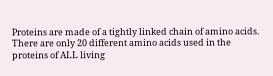Proteins are made of a tightly linked chain of amino acids. There are only 20 different amino acids used in the proteins of ALL living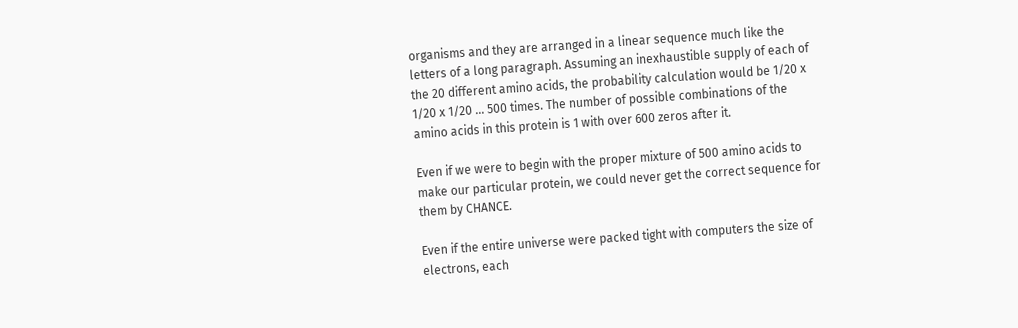organisms and they are arranged in a linear sequence much like the letters of a long paragraph. Assuming an inexhaustible supply of each of the 20 different amino acids, the probability calculation would be 1/20 x 1/20 x 1/20 ... 500 times. The number of possible combinations of the amino acids in this protein is 1 with over 600 zeros after it.

Even if we were to begin with the proper mixture of 500 amino acids to make our particular protein, we could never get the correct sequence for them by CHANCE.

Even if the entire universe were packed tight with computers the size of electrons, each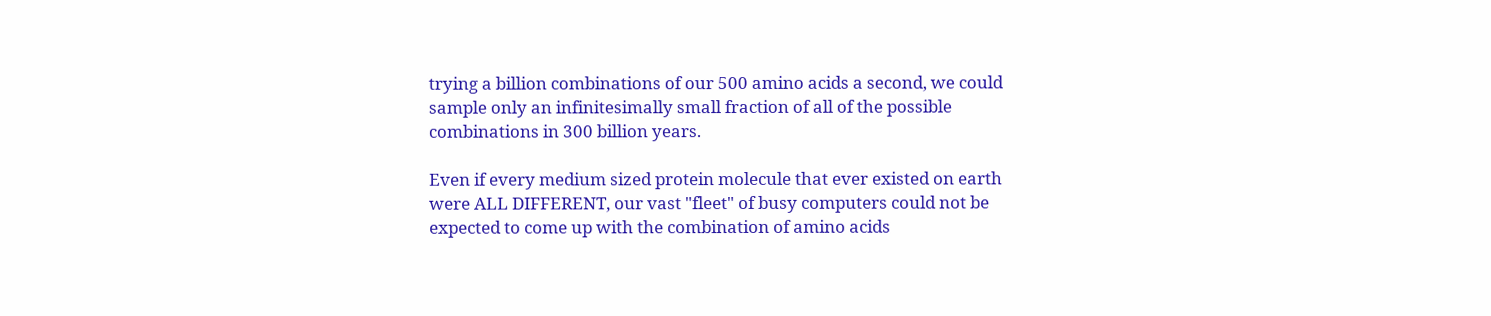trying a billion combinations of our 500 amino acids a second, we could sample only an infinitesimally small fraction of all of the possible combinations in 300 billion years.

Even if every medium sized protein molecule that ever existed on earth were ALL DIFFERENT, our vast "fleet" of busy computers could not be expected to come up with the combination of amino acids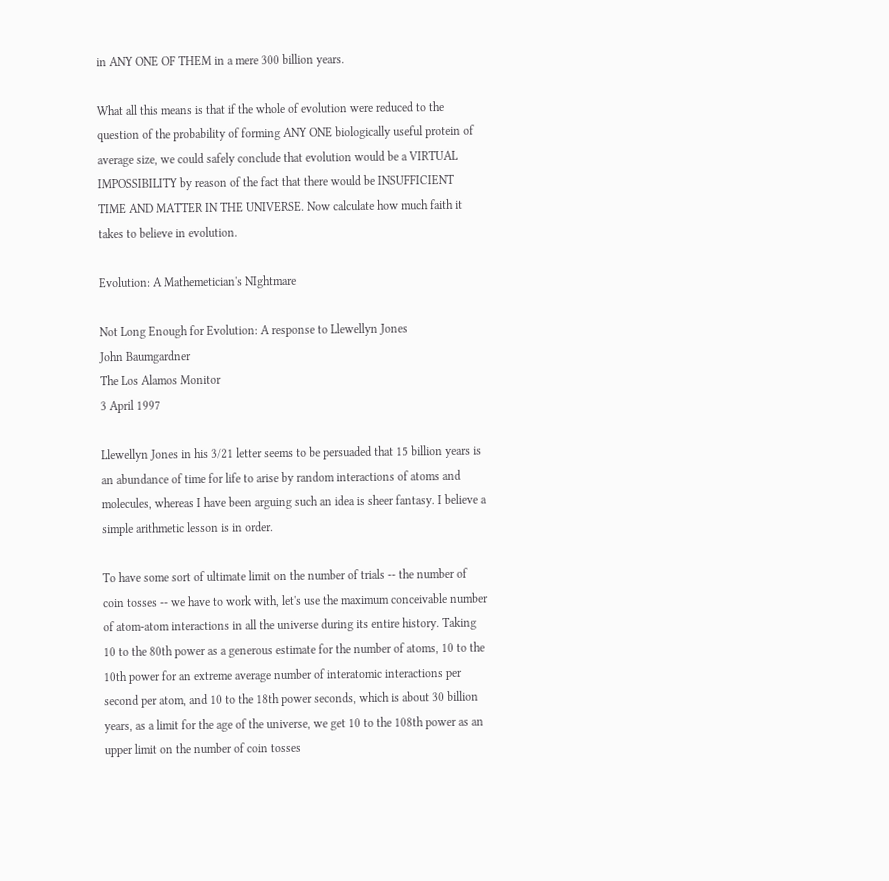in ANY ONE OF THEM in a mere 300 billion years.

What all this means is that if the whole of evolution were reduced to the question of the probability of forming ANY ONE biologically useful protein of average size, we could safely conclude that evolution would be a VIRTUAL IMPOSSIBILITY by reason of the fact that there would be INSUFFICIENT TIME AND MATTER IN THE UNIVERSE. Now calculate how much faith it takes to believe in evolution.

Evolution: A Mathemetician's NIghtmare

Not Long Enough for Evolution: A response to Llewellyn Jones
John Baumgardner
The Los Alamos Monitor
3 April 1997

Llewellyn Jones in his 3/21 letter seems to be persuaded that 15 billion years is an abundance of time for life to arise by random interactions of atoms and molecules, whereas I have been arguing such an idea is sheer fantasy. I believe a simple arithmetic lesson is in order.

To have some sort of ultimate limit on the number of trials -- the number of coin tosses -- we have to work with, let's use the maximum conceivable number of atom-atom interactions in all the universe during its entire history. Taking 10 to the 80th power as a generous estimate for the number of atoms, 10 to the 10th power for an extreme average number of interatomic interactions per second per atom, and 10 to the 18th power seconds, which is about 30 billion years, as a limit for the age of the universe, we get 10 to the 108th power as an upper limit on the number of coin tosses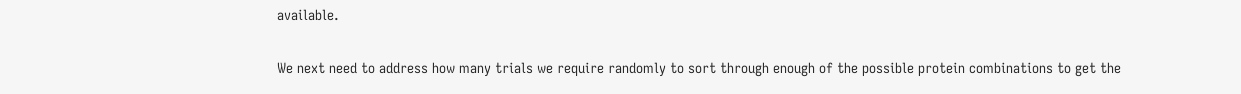available.

We next need to address how many trials we require randomly to sort through enough of the possible protein combinations to get the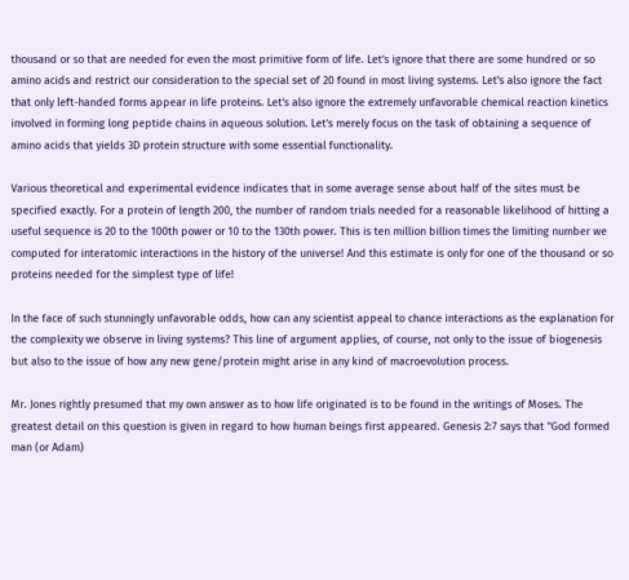thousand or so that are needed for even the most primitive form of life. Let's ignore that there are some hundred or so amino acids and restrict our consideration to the special set of 20 found in most living systems. Let's also ignore the fact that only left-handed forms appear in life proteins. Let's also ignore the extremely unfavorable chemical reaction kinetics involved in forming long peptide chains in aqueous solution. Let's merely focus on the task of obtaining a sequence of amino acids that yields 3D protein structure with some essential functionality.

Various theoretical and experimental evidence indicates that in some average sense about half of the sites must be specified exactly. For a protein of length 200, the number of random trials needed for a reasonable likelihood of hitting a useful sequence is 20 to the 100th power or 10 to the 130th power. This is ten million billion times the limiting number we computed for interatomic interactions in the history of the universe! And this estimate is only for one of the thousand or so proteins needed for the simplest type of life!

In the face of such stunningly unfavorable odds, how can any scientist appeal to chance interactions as the explanation for the complexity we observe in living systems? This line of argument applies, of course, not only to the issue of biogenesis but also to the issue of how any new gene/protein might arise in any kind of macroevolution process.

Mr. Jones rightly presumed that my own answer as to how life originated is to be found in the writings of Moses. The greatest detail on this question is given in regard to how human beings first appeared. Genesis 2:7 says that "God formed man (or Adam)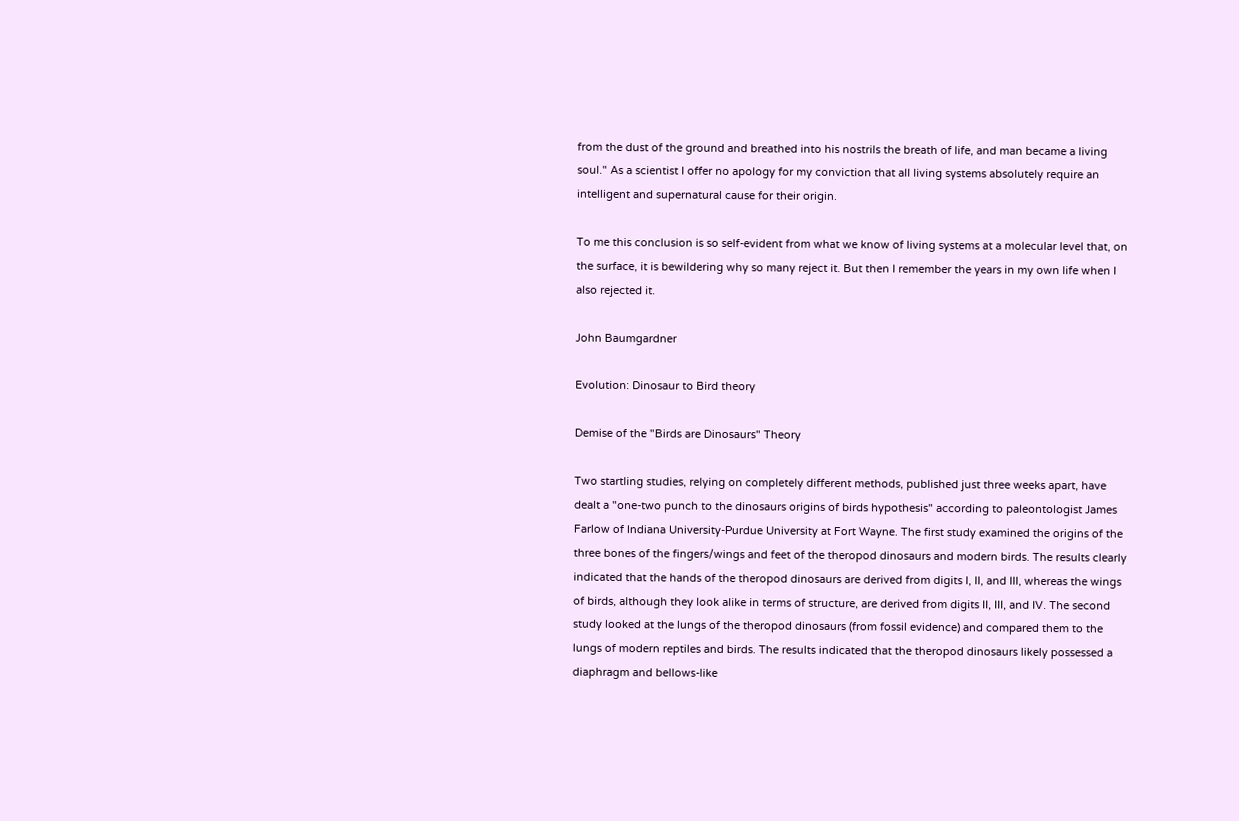from the dust of the ground and breathed into his nostrils the breath of life, and man became a living soul." As a scientist I offer no apology for my conviction that all living systems absolutely require an intelligent and supernatural cause for their origin.

To me this conclusion is so self-evident from what we know of living systems at a molecular level that, on the surface, it is bewildering why so many reject it. But then I remember the years in my own life when I also rejected it.

John Baumgardner

Evolution: Dinosaur to Bird theory

Demise of the "Birds are Dinosaurs" Theory

Two startling studies, relying on completely different methods, published just three weeks apart, have dealt a "one-two punch to the dinosaurs origins of birds hypothesis" according to paleontologist James Farlow of Indiana University-Purdue University at Fort Wayne. The first study examined the origins of the three bones of the fingers/wings and feet of the theropod dinosaurs and modern birds. The results clearly indicated that the hands of the theropod dinosaurs are derived from digits I, II, and III, whereas the wings of birds, although they look alike in terms of structure, are derived from digits II, III, and IV. The second study looked at the lungs of the theropod dinosaurs (from fossil evidence) and compared them to the lungs of modern reptiles and birds. The results indicated that the theropod dinosaurs likely possessed a diaphragm and bellows-like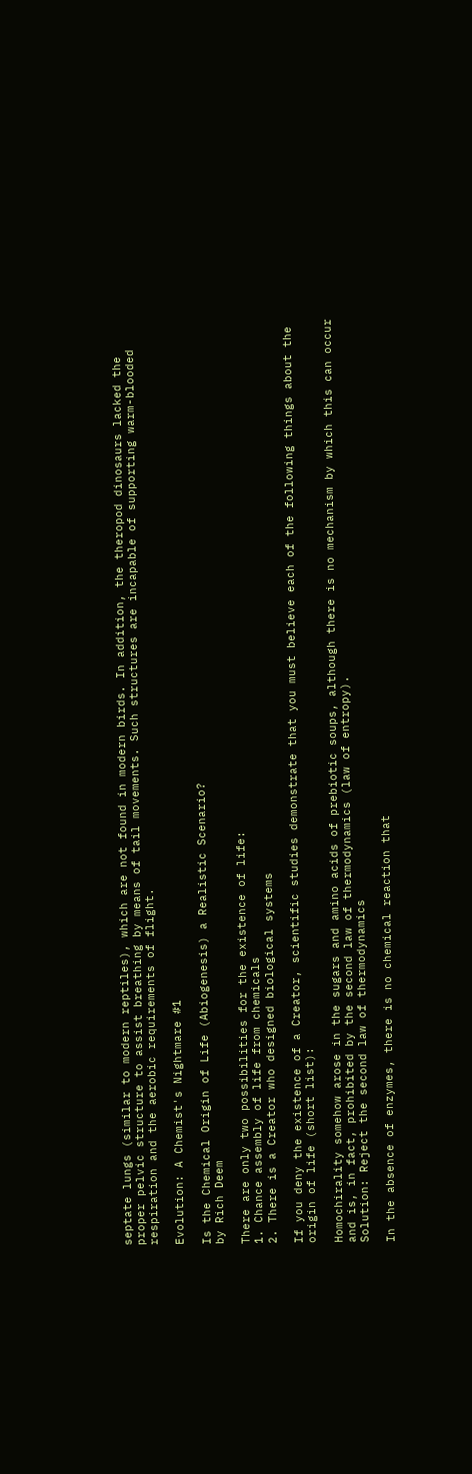septate lungs (similar to modern reptiles), which are not found in modern birds. In addition, the theropod dinosaurs lacked the proper pelvic structure to assist breathing by means of tail movements. Such structures are incapable of supporting warm-blooded respiration and the aerobic requirements of flight.

Evolution: A Chemist's Nightmare #1

Is the Chemical Origin of Life (Abiogenesis) a Realistic Scenario?
by Rich Deem

There are only two possibilities for the existence of life:
1. Chance assembly of life from chemicals
2. There is a Creator who designed biological systems

If you deny the existence of a Creator, scientific studies demonstrate that you must believe each of the following things about the origin of life (short list):

Homochirality somehow arose in the sugars and amino acids of prebiotic soups, although there is no mechanism by which this can occur and is, in fact, prohibited by the second law of thermodynamics (law of entropy).
Solution: Reject the second law of thermodynamics

In the absence of enzymes, there is no chemical reaction that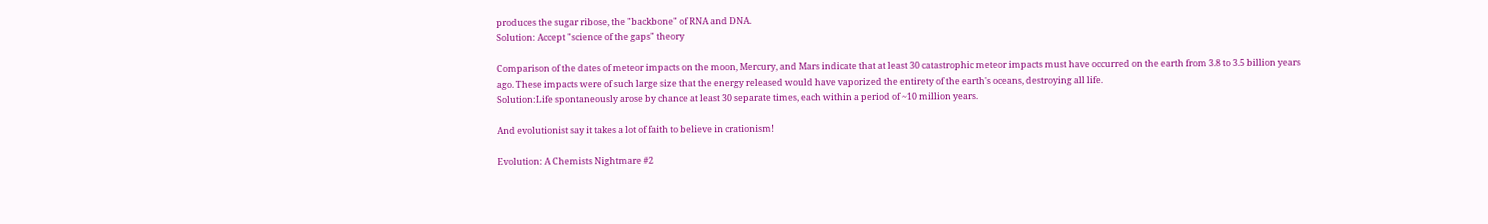produces the sugar ribose, the "backbone" of RNA and DNA.
Solution: Accept "science of the gaps" theory

Comparison of the dates of meteor impacts on the moon, Mercury, and Mars indicate that at least 30 catastrophic meteor impacts must have occurred on the earth from 3.8 to 3.5 billion years ago. These impacts were of such large size that the energy released would have vaporized the entirety of the earth's oceans, destroying all life.
Solution:Life spontaneously arose by chance at least 30 separate times, each within a period of ~10 million years.

And evolutionist say it takes a lot of faith to believe in crationism!

Evolution: A Chemists Nightmare #2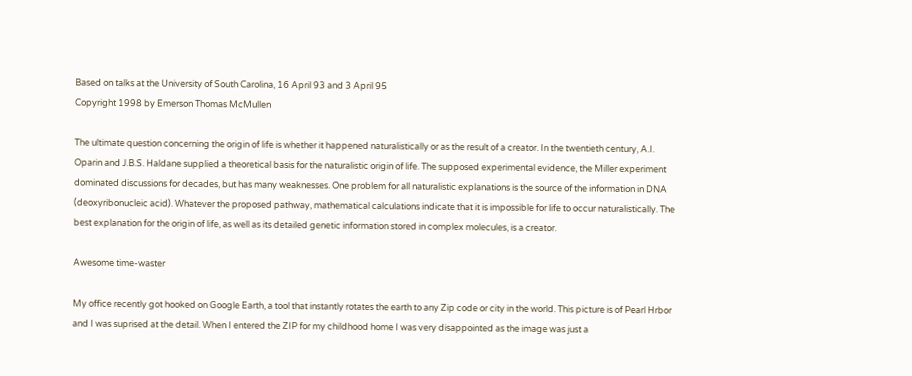Based on talks at the University of South Carolina, 16 April 93 and 3 April 95
Copyright 1998 by Emerson Thomas McMullen

The ultimate question concerning the origin of life is whether it happened naturalistically or as the result of a creator. In the twentieth century, A.I. Oparin and J.B.S. Haldane supplied a theoretical basis for the naturalistic origin of life. The supposed experimental evidence, the Miller experiment dominated discussions for decades, but has many weaknesses. One problem for all naturalistic explanations is the source of the information in DNA (deoxyribonucleic acid). Whatever the proposed pathway, mathematical calculations indicate that it is impossible for life to occur naturalistically. The best explanation for the origin of life, as well as its detailed genetic information stored in complex molecules, is a creator.

Awesome time-waster

My office recently got hooked on Google Earth, a tool that instantly rotates the earth to any Zip code or city in the world. This picture is of Pearl Hrbor and I was suprised at the detail. When I entered the ZIP for my childhood home I was very disappointed as the image was just a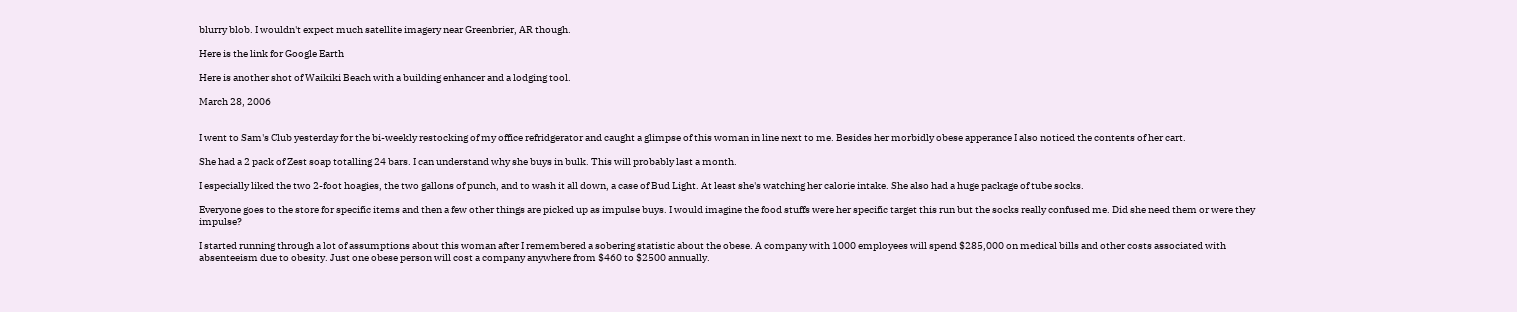blurry blob. I wouldn't expect much satellite imagery near Greenbrier, AR though.

Here is the link for Google Earth

Here is another shot of Waikiki Beach with a building enhancer and a lodging tool.

March 28, 2006


I went to Sam's Club yesterday for the bi-weekly restocking of my office refridgerator and caught a glimpse of this woman in line next to me. Besides her morbidly obese apperance I also noticed the contents of her cart.

She had a 2 pack of Zest soap totalling 24 bars. I can understand why she buys in bulk. This will probably last a month.

I especially liked the two 2-foot hoagies, the two gallons of punch, and to wash it all down, a case of Bud Light. At least she's watching her calorie intake. She also had a huge package of tube socks.

Everyone goes to the store for specific items and then a few other things are picked up as impulse buys. I would imagine the food stuffs were her specific target this run but the socks really confused me. Did she need them or were they impulse?

I started running through a lot of assumptions about this woman after I remembered a sobering statistic about the obese. A company with 1000 employees will spend $285,000 on medical bills and other costs associated with absenteeism due to obesity. Just one obese person will cost a company anywhere from $460 to $2500 annually.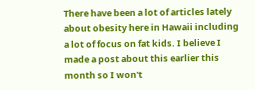There have been a lot of articles lately about obesity here in Hawaii including a lot of focus on fat kids. I believe I made a post about this earlier this month so I won't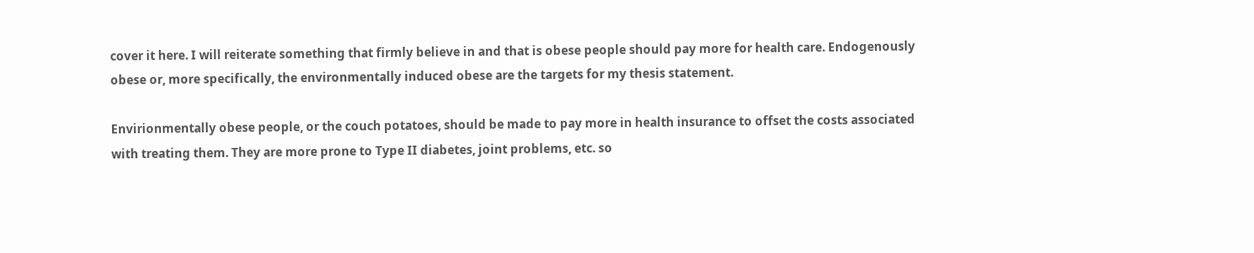cover it here. I will reiterate something that firmly believe in and that is obese people should pay more for health care. Endogenously obese or, more specifically, the environmentally induced obese are the targets for my thesis statement.

Envirionmentally obese people, or the couch potatoes, should be made to pay more in health insurance to offset the costs associated with treating them. They are more prone to Type II diabetes, joint problems, etc. so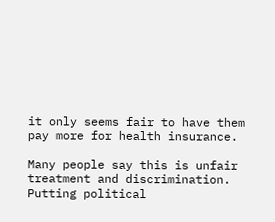it only seems fair to have them pay more for health insurance.

Many people say this is unfair treatment and discrimination. Putting political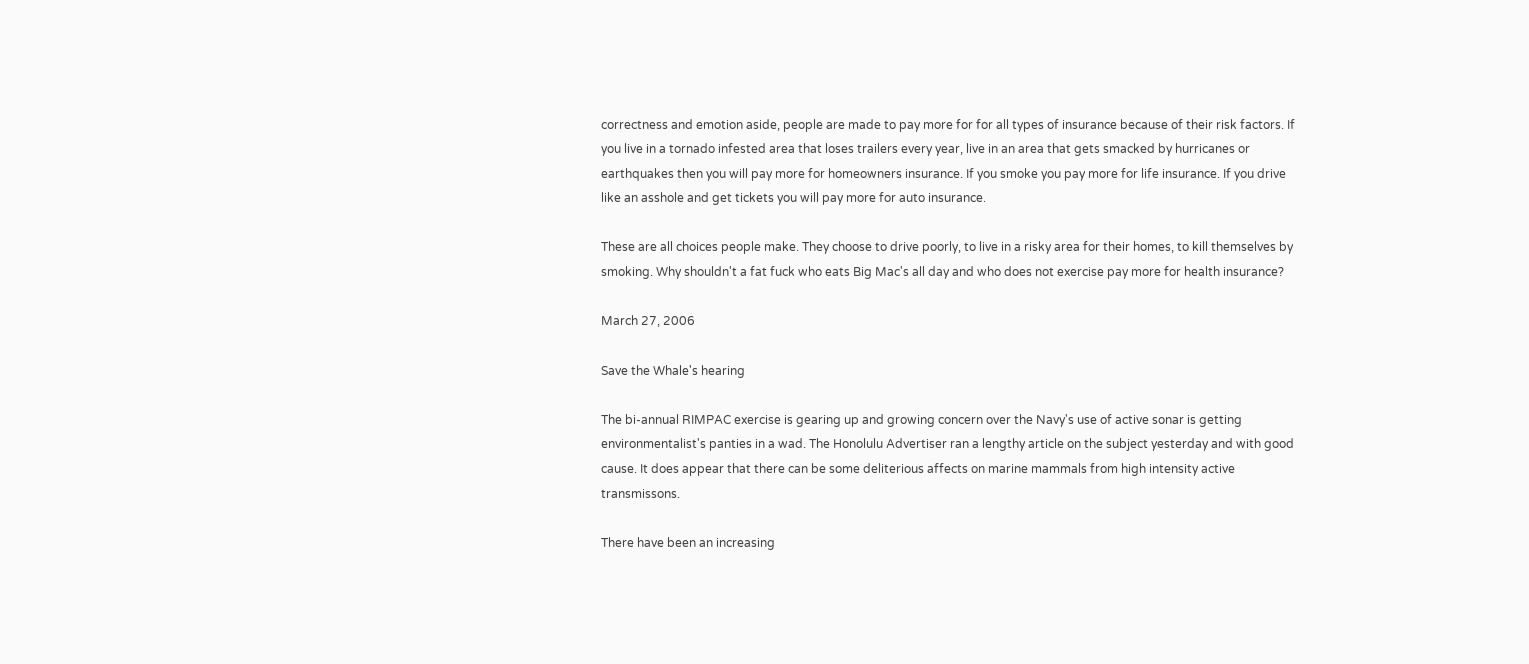correctness and emotion aside, people are made to pay more for for all types of insurance because of their risk factors. If you live in a tornado infested area that loses trailers every year, live in an area that gets smacked by hurricanes or earthquakes then you will pay more for homeowners insurance. If you smoke you pay more for life insurance. If you drive like an asshole and get tickets you will pay more for auto insurance.

These are all choices people make. They choose to drive poorly, to live in a risky area for their homes, to kill themselves by smoking. Why shouldn't a fat fuck who eats Big Mac's all day and who does not exercise pay more for health insurance?

March 27, 2006

Save the Whale's hearing

The bi-annual RIMPAC exercise is gearing up and growing concern over the Navy's use of active sonar is getting environmentalist's panties in a wad. The Honolulu Advertiser ran a lengthy article on the subject yesterday and with good cause. It does appear that there can be some deliterious affects on marine mammals from high intensity active transmissons.

There have been an increasing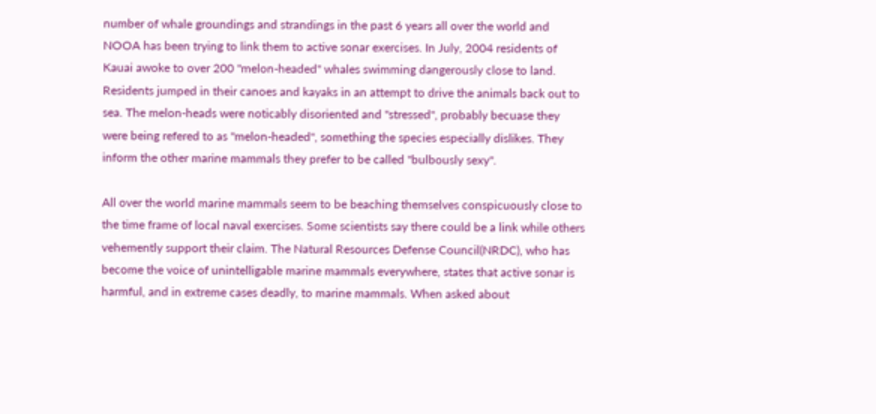number of whale groundings and strandings in the past 6 years all over the world and NOOA has been trying to link them to active sonar exercises. In July, 2004 residents of Kauai awoke to over 200 "melon-headed" whales swimming dangerously close to land. Residents jumped in their canoes and kayaks in an attempt to drive the animals back out to sea. The melon-heads were noticably disoriented and "stressed", probably becuase they were being refered to as "melon-headed", something the species especially dislikes. They inform the other marine mammals they prefer to be called "bulbously sexy".

All over the world marine mammals seem to be beaching themselves conspicuously close to the time frame of local naval exercises. Some scientists say there could be a link while others vehemently support their claim. The Natural Resources Defense Council(NRDC), who has become the voice of unintelligable marine mammals everywhere, states that active sonar is harmful, and in extreme cases deadly, to marine mammals. When asked about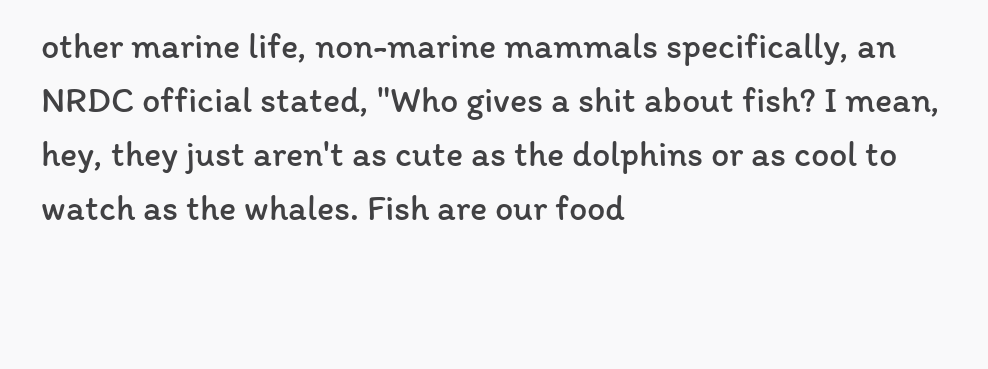other marine life, non-marine mammals specifically, an NRDC official stated, "Who gives a shit about fish? I mean, hey, they just aren't as cute as the dolphins or as cool to watch as the whales. Fish are our food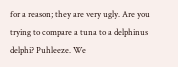for a reason; they are very ugly. Are you trying to compare a tuna to a delphinus delphi? Puhleeze. We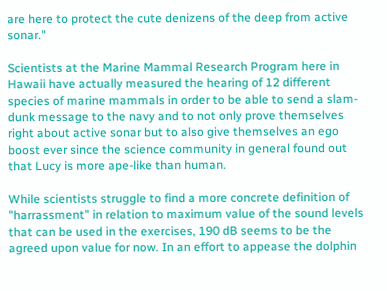are here to protect the cute denizens of the deep from active sonar."

Scientists at the Marine Mammal Research Program here in Hawaii have actually measured the hearing of 12 different species of marine mammals in order to be able to send a slam-dunk message to the navy and to not only prove themselves right about active sonar but to also give themselves an ego boost ever since the science community in general found out that Lucy is more ape-like than human.

While scientists struggle to find a more concrete definition of "harrassment" in relation to maximum value of the sound levels that can be used in the exercises, 190 dB seems to be the agreed upon value for now. In an effort to appease the dolphin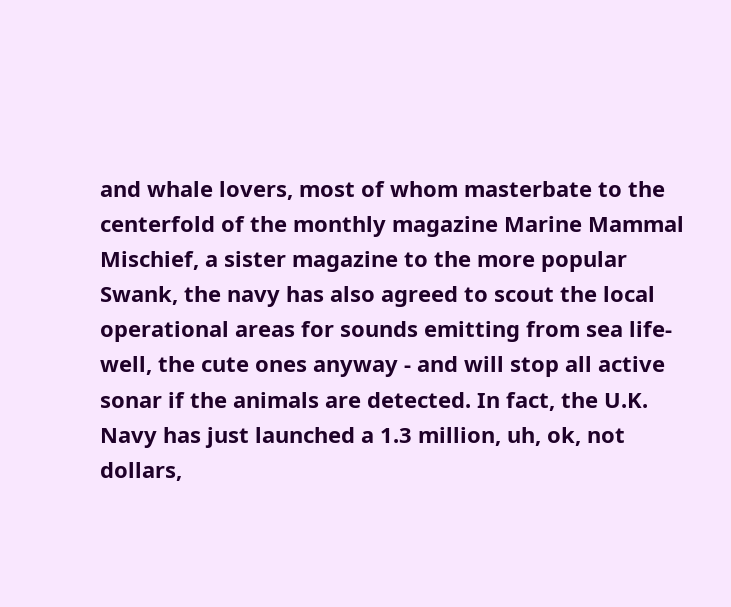and whale lovers, most of whom masterbate to the centerfold of the monthly magazine Marine Mammal Mischief, a sister magazine to the more popular Swank, the navy has also agreed to scout the local operational areas for sounds emitting from sea life- well, the cute ones anyway - and will stop all active sonar if the animals are detected. In fact, the U.K. Navy has just launched a 1.3 million, uh, ok, not dollars,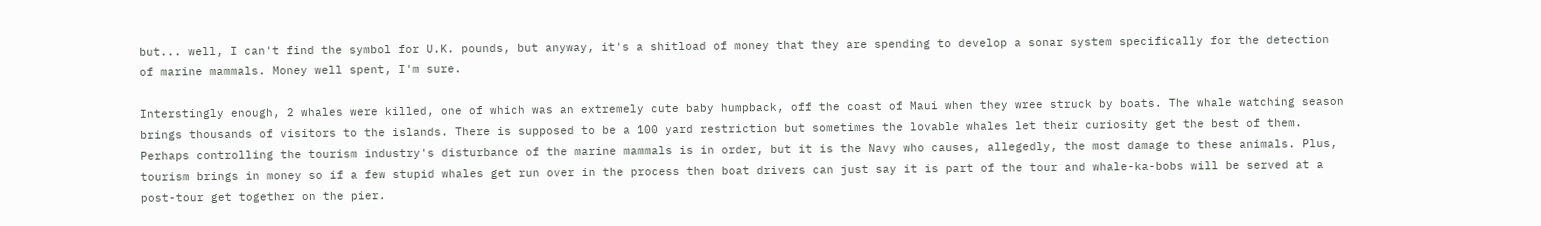but... well, I can't find the symbol for U.K. pounds, but anyway, it's a shitload of money that they are spending to develop a sonar system specifically for the detection of marine mammals. Money well spent, I'm sure.

Interstingly enough, 2 whales were killed, one of which was an extremely cute baby humpback, off the coast of Maui when they wree struck by boats. The whale watching season brings thousands of visitors to the islands. There is supposed to be a 100 yard restriction but sometimes the lovable whales let their curiosity get the best of them. Perhaps controlling the tourism industry's disturbance of the marine mammals is in order, but it is the Navy who causes, allegedly, the most damage to these animals. Plus, tourism brings in money so if a few stupid whales get run over in the process then boat drivers can just say it is part of the tour and whale-ka-bobs will be served at a post-tour get together on the pier.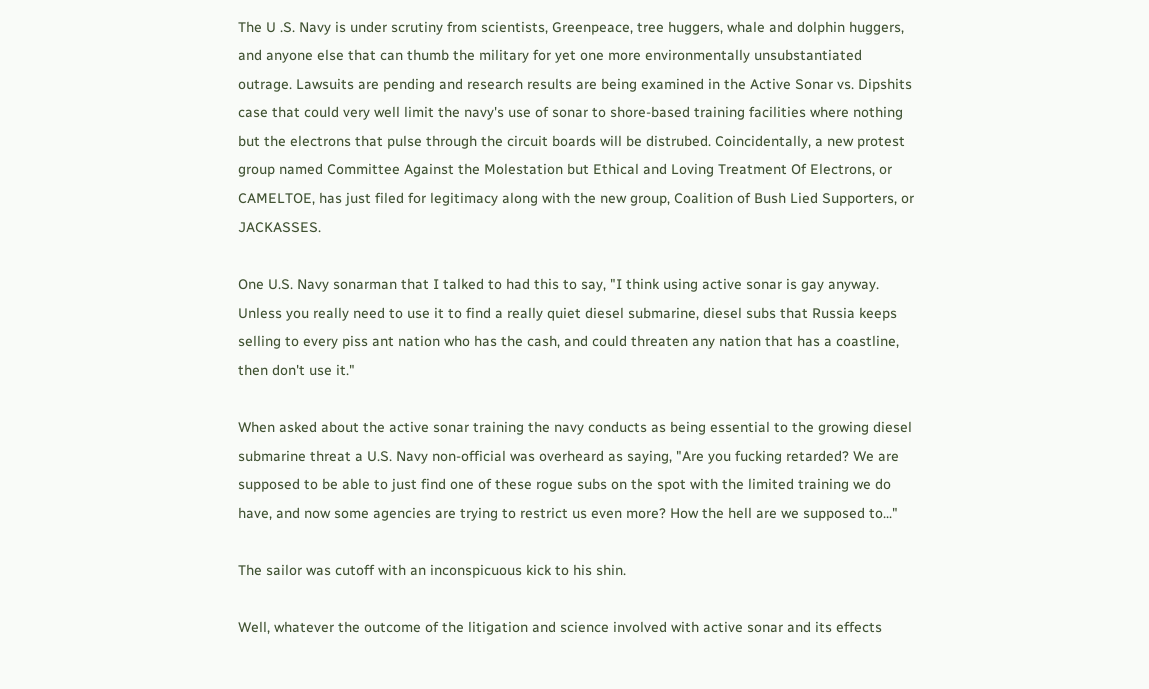The U .S. Navy is under scrutiny from scientists, Greenpeace, tree huggers, whale and dolphin huggers, and anyone else that can thumb the military for yet one more environmentally unsubstantiated outrage. Lawsuits are pending and research results are being examined in the Active Sonar vs. Dipshits case that could very well limit the navy's use of sonar to shore-based training facilities where nothing but the electrons that pulse through the circuit boards will be distrubed. Coincidentally, a new protest group named Committee Against the Molestation but Ethical and Loving Treatment Of Electrons, or CAMELTOE, has just filed for legitimacy along with the new group, Coalition of Bush Lied Supporters, or JACKASSES.

One U.S. Navy sonarman that I talked to had this to say, "I think using active sonar is gay anyway. Unless you really need to use it to find a really quiet diesel submarine, diesel subs that Russia keeps selling to every piss ant nation who has the cash, and could threaten any nation that has a coastline, then don't use it."

When asked about the active sonar training the navy conducts as being essential to the growing diesel submarine threat a U.S. Navy non-official was overheard as saying, "Are you fucking retarded? We are supposed to be able to just find one of these rogue subs on the spot with the limited training we do have, and now some agencies are trying to restrict us even more? How the hell are we supposed to..."

The sailor was cutoff with an inconspicuous kick to his shin.

Well, whatever the outcome of the litigation and science involved with active sonar and its effects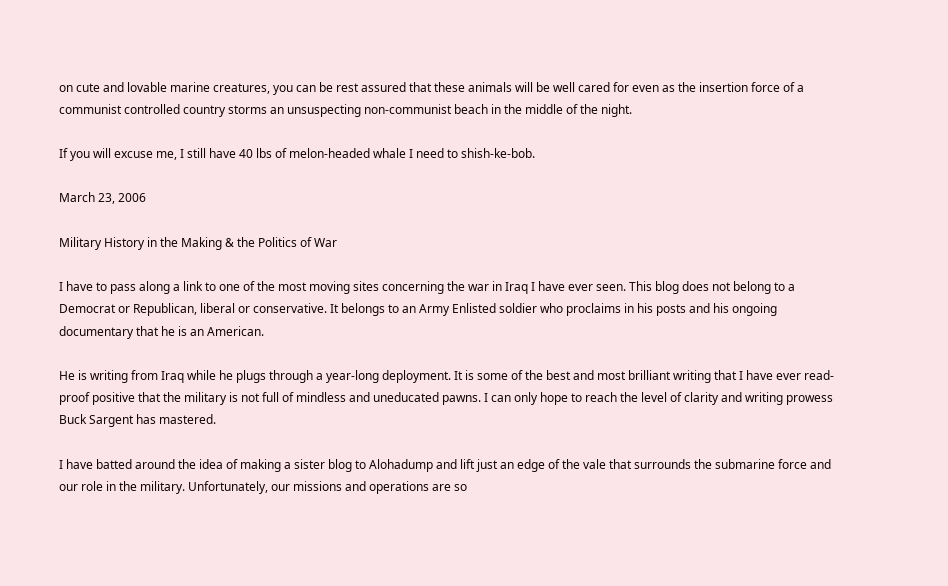on cute and lovable marine creatures, you can be rest assured that these animals will be well cared for even as the insertion force of a communist controlled country storms an unsuspecting non-communist beach in the middle of the night.

If you will excuse me, I still have 40 lbs of melon-headed whale I need to shish-ke-bob.

March 23, 2006

Military History in the Making & the Politics of War

I have to pass along a link to one of the most moving sites concerning the war in Iraq I have ever seen. This blog does not belong to a Democrat or Republican, liberal or conservative. It belongs to an Army Enlisted soldier who proclaims in his posts and his ongoing documentary that he is an American.

He is writing from Iraq while he plugs through a year-long deployment. It is some of the best and most brilliant writing that I have ever read- proof positive that the military is not full of mindless and uneducated pawns. I can only hope to reach the level of clarity and writing prowess Buck Sargent has mastered.

I have batted around the idea of making a sister blog to Alohadump and lift just an edge of the vale that surrounds the submarine force and our role in the military. Unfortunately, our missions and operations are so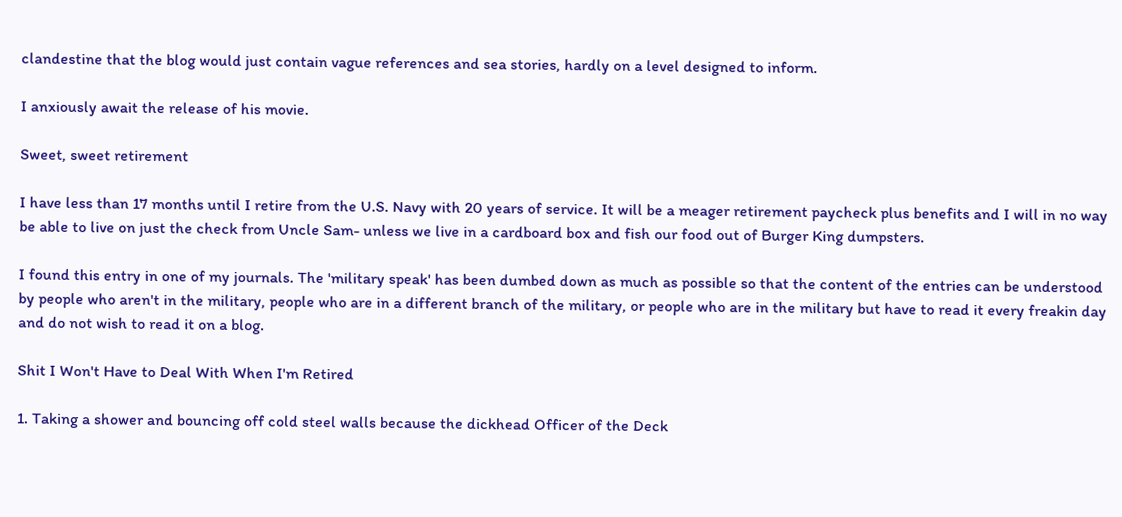clandestine that the blog would just contain vague references and sea stories, hardly on a level designed to inform.

I anxiously await the release of his movie.

Sweet, sweet retirement

I have less than 17 months until I retire from the U.S. Navy with 20 years of service. It will be a meager retirement paycheck plus benefits and I will in no way be able to live on just the check from Uncle Sam- unless we live in a cardboard box and fish our food out of Burger King dumpsters.

I found this entry in one of my journals. The 'military speak' has been dumbed down as much as possible so that the content of the entries can be understood by people who aren't in the military, people who are in a different branch of the military, or people who are in the military but have to read it every freakin day and do not wish to read it on a blog.

Shit I Won't Have to Deal With When I'm Retired

1. Taking a shower and bouncing off cold steel walls because the dickhead Officer of the Deck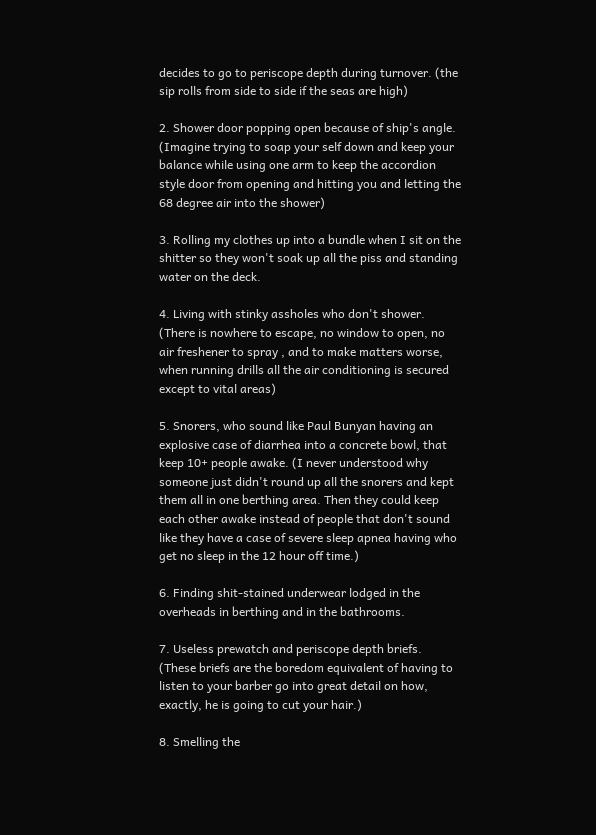decides to go to periscope depth during turnover. (the sip rolls from side to side if the seas are high)

2. Shower door popping open because of ship's angle. (Imagine trying to soap your self down and keep your balance while using one arm to keep the accordion style door from opening and hitting you and letting the 68 degree air into the shower)

3. Rolling my clothes up into a bundle when I sit on the shitter so they won't soak up all the piss and standing water on the deck.

4. Living with stinky assholes who don't shower. (There is nowhere to escape, no window to open, no air freshener to spray , and to make matters worse, when running drills all the air conditioning is secured except to vital areas)

5. Snorers, who sound like Paul Bunyan having an explosive case of diarrhea into a concrete bowl, that keep 10+ people awake. (I never understood why someone just didn't round up all the snorers and kept them all in one berthing area. Then they could keep each other awake instead of people that don't sound like they have a case of severe sleep apnea having who get no sleep in the 12 hour off time.)

6. Finding shit-stained underwear lodged in the overheads in berthing and in the bathrooms.

7. Useless prewatch and periscope depth briefs. (These briefs are the boredom equivalent of having to listen to your barber go into great detail on how, exactly, he is going to cut your hair.)

8. Smelling the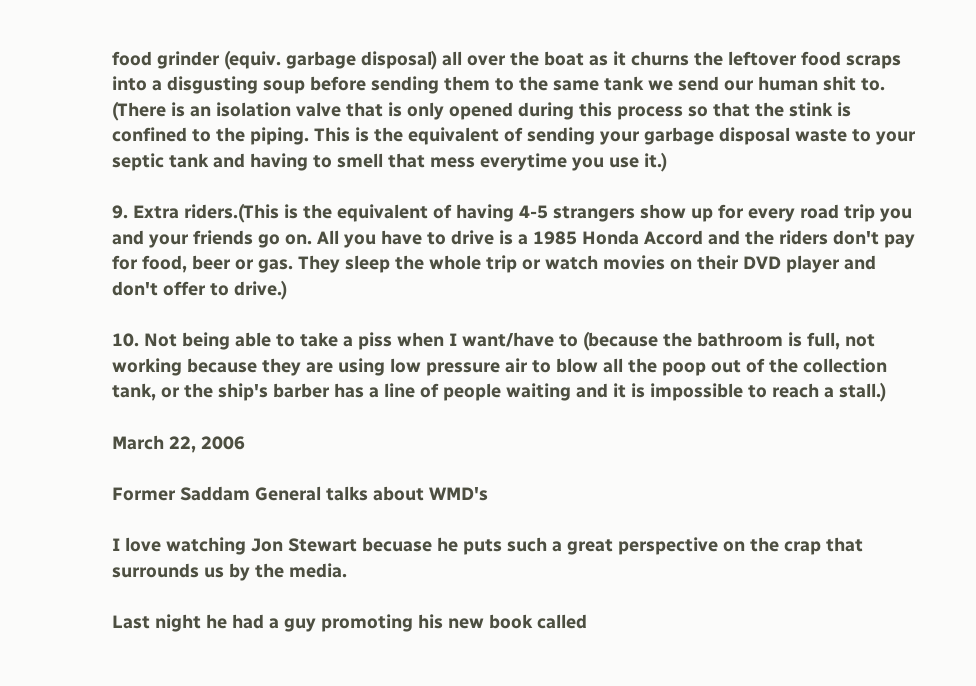food grinder (equiv. garbage disposal) all over the boat as it churns the leftover food scraps into a disgusting soup before sending them to the same tank we send our human shit to. (There is an isolation valve that is only opened during this process so that the stink is confined to the piping. This is the equivalent of sending your garbage disposal waste to your septic tank and having to smell that mess everytime you use it.)

9. Extra riders.(This is the equivalent of having 4-5 strangers show up for every road trip you and your friends go on. All you have to drive is a 1985 Honda Accord and the riders don't pay for food, beer or gas. They sleep the whole trip or watch movies on their DVD player and don't offer to drive.)

10. Not being able to take a piss when I want/have to (because the bathroom is full, not working because they are using low pressure air to blow all the poop out of the collection tank, or the ship's barber has a line of people waiting and it is impossible to reach a stall.)

March 22, 2006

Former Saddam General talks about WMD's

I love watching Jon Stewart becuase he puts such a great perspective on the crap that surrounds us by the media.

Last night he had a guy promoting his new book called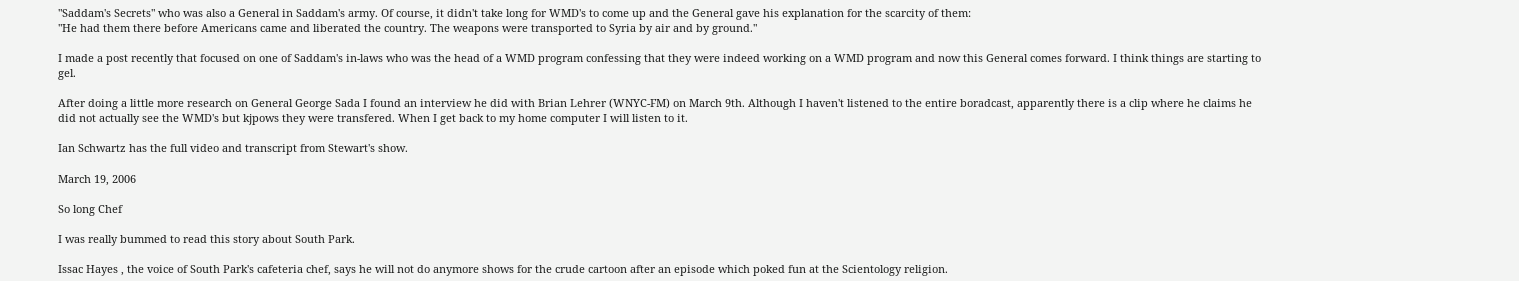"Saddam's Secrets" who was also a General in Saddam's army. Of course, it didn't take long for WMD's to come up and the General gave his explanation for the scarcity of them:
"He had them there before Americans came and liberated the country. The weapons were transported to Syria by air and by ground."

I made a post recently that focused on one of Saddam's in-laws who was the head of a WMD program confessing that they were indeed working on a WMD program and now this General comes forward. I think things are starting to gel.

After doing a little more research on General George Sada I found an interview he did with Brian Lehrer (WNYC-FM) on March 9th. Although I haven't listened to the entire boradcast, apparently there is a clip where he claims he did not actually see the WMD's but kjpows they were transfered. When I get back to my home computer I will listen to it.

Ian Schwartz has the full video and transcript from Stewart's show.

March 19, 2006

So long Chef

I was really bummed to read this story about South Park.

Issac Hayes , the voice of South Park's cafeteria chef, says he will not do anymore shows for the crude cartoon after an episode which poked fun at the Scientology religion.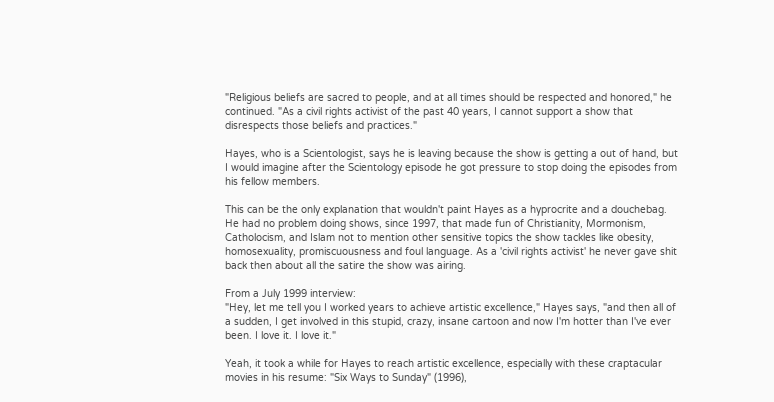"Religious beliefs are sacred to people, and at all times should be respected and honored," he continued. "As a civil rights activist of the past 40 years, I cannot support a show that disrespects those beliefs and practices."

Hayes, who is a Scientologist, says he is leaving because the show is getting a out of hand, but I would imagine after the Scientology episode he got pressure to stop doing the episodes from his fellow members.

This can be the only explanation that wouldn't paint Hayes as a hyprocrite and a douchebag. He had no problem doing shows, since 1997, that made fun of Christianity, Mormonism, Catholocism, and Islam not to mention other sensitive topics the show tackles like obesity, homosexuality, promiscuousness and foul language. As a 'civil rights activist' he never gave shit back then about all the satire the show was airing.

From a July 1999 interview:
"Hey, let me tell you I worked years to achieve artistic excellence," Hayes says, "and then all of a sudden, I get involved in this stupid, crazy, insane cartoon and now I'm hotter than I've ever been. I love it. I love it."

Yeah, it took a while for Hayes to reach artistic excellence, especially with these craptacular movies in his resume: "Six Ways to Sunday" (1996),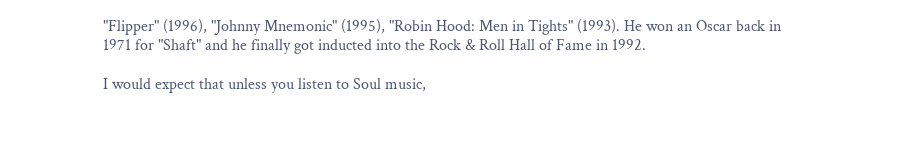"Flipper" (1996), "Johnny Mnemonic" (1995), "Robin Hood: Men in Tights" (1993). He won an Oscar back in 1971 for "Shaft" and he finally got inducted into the Rock & Roll Hall of Fame in 1992.

I would expect that unless you listen to Soul music,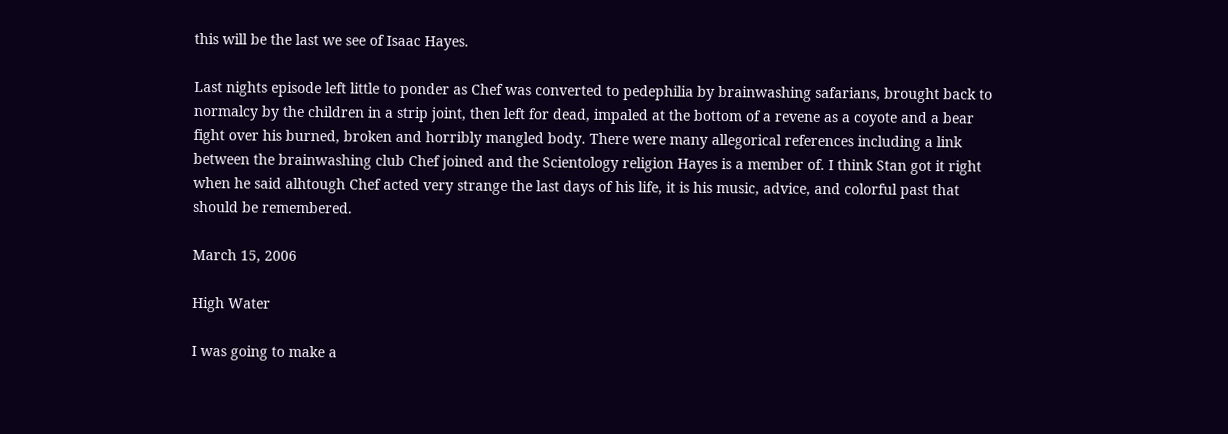this will be the last we see of Isaac Hayes.

Last nights episode left little to ponder as Chef was converted to pedephilia by brainwashing safarians, brought back to normalcy by the children in a strip joint, then left for dead, impaled at the bottom of a revene as a coyote and a bear fight over his burned, broken and horribly mangled body. There were many allegorical references including a link between the brainwashing club Chef joined and the Scientology religion Hayes is a member of. I think Stan got it right when he said alhtough Chef acted very strange the last days of his life, it is his music, advice, and colorful past that should be remembered.

March 15, 2006

High Water

I was going to make a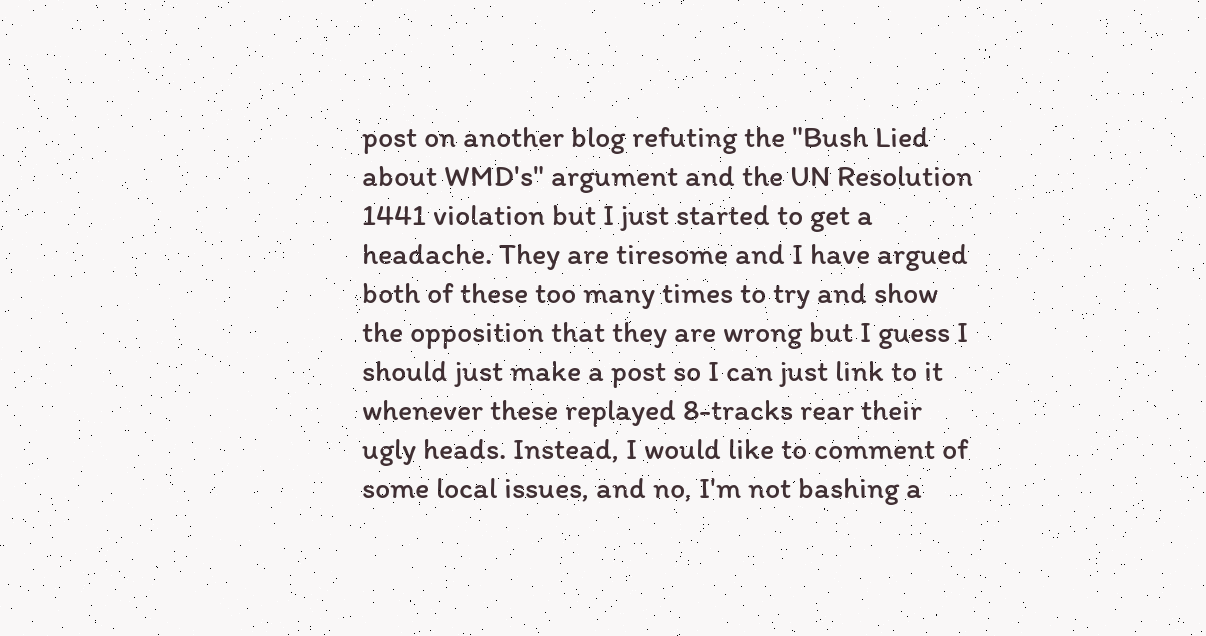post on another blog refuting the "Bush Lied about WMD's" argument and the UN Resolution 1441 violation but I just started to get a headache. They are tiresome and I have argued both of these too many times to try and show the opposition that they are wrong but I guess I should just make a post so I can just link to it whenever these replayed 8-tracks rear their ugly heads. Instead, I would like to comment of some local issues, and no, I'm not bashing a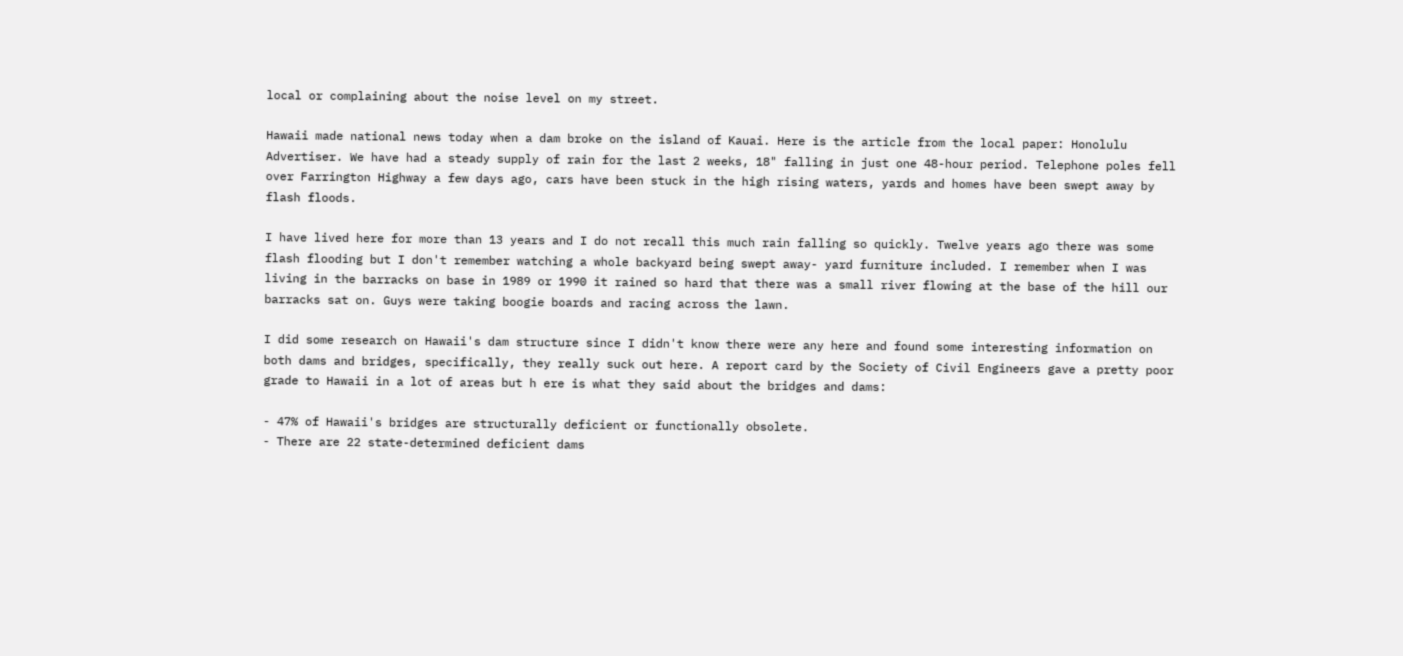local or complaining about the noise level on my street.

Hawaii made national news today when a dam broke on the island of Kauai. Here is the article from the local paper: Honolulu Advertiser. We have had a steady supply of rain for the last 2 weeks, 18" falling in just one 48-hour period. Telephone poles fell over Farrington Highway a few days ago, cars have been stuck in the high rising waters, yards and homes have been swept away by flash floods.

I have lived here for more than 13 years and I do not recall this much rain falling so quickly. Twelve years ago there was some flash flooding but I don't remember watching a whole backyard being swept away- yard furniture included. I remember when I was living in the barracks on base in 1989 or 1990 it rained so hard that there was a small river flowing at the base of the hill our barracks sat on. Guys were taking boogie boards and racing across the lawn.

I did some research on Hawaii's dam structure since I didn't know there were any here and found some interesting information on both dams and bridges, specifically, they really suck out here. A report card by the Society of Civil Engineers gave a pretty poor grade to Hawaii in a lot of areas but h ere is what they said about the bridges and dams:

- 47% of Hawaii's bridges are structurally deficient or functionally obsolete.
- There are 22 state-determined deficient dams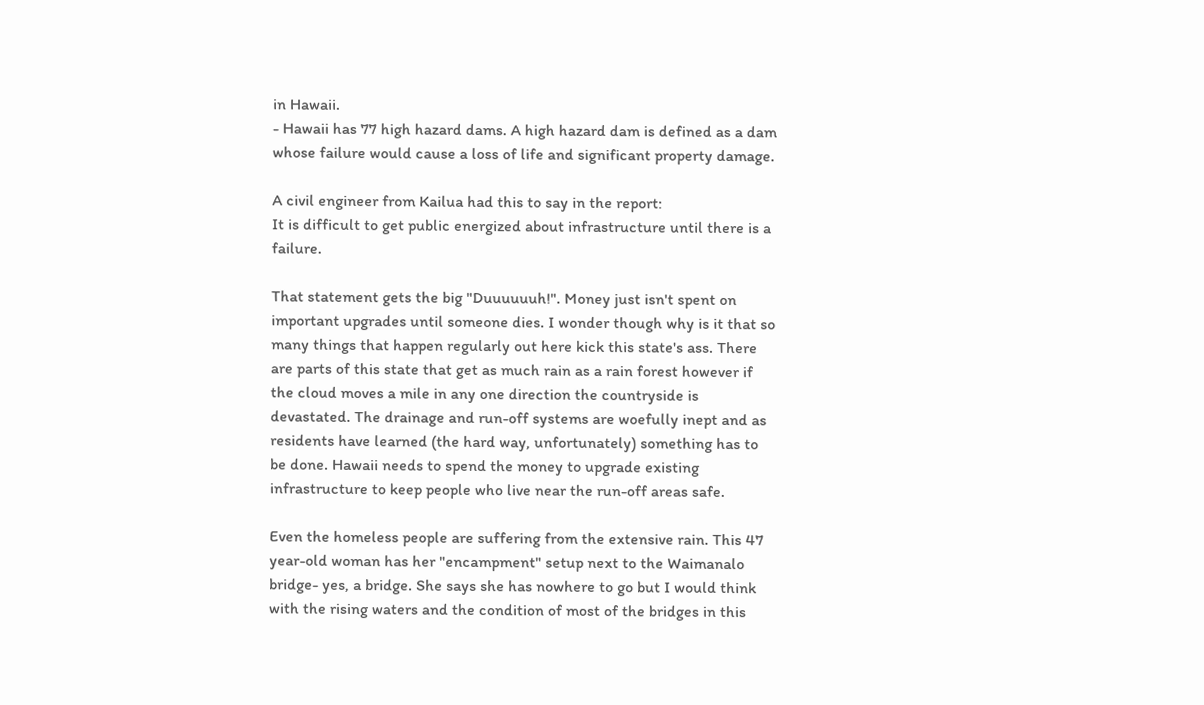in Hawaii.
- Hawaii has 77 high hazard dams. A high hazard dam is defined as a dam whose failure would cause a loss of life and significant property damage.

A civil engineer from Kailua had this to say in the report:
It is difficult to get public energized about infrastructure until there is a failure.

That statement gets the big "Duuuuuuh!". Money just isn't spent on important upgrades until someone dies. I wonder though why is it that so many things that happen regularly out here kick this state's ass. There are parts of this state that get as much rain as a rain forest however if the cloud moves a mile in any one direction the countryside is devastated. The drainage and run-off systems are woefully inept and as residents have learned (the hard way, unfortunately) something has to be done. Hawaii needs to spend the money to upgrade existing infrastructure to keep people who live near the run-off areas safe.

Even the homeless people are suffering from the extensive rain. This 47 year-old woman has her "encampment" setup next to the Waimanalo bridge- yes, a bridge. She says she has nowhere to go but I would think with the rising waters and the condition of most of the bridges in this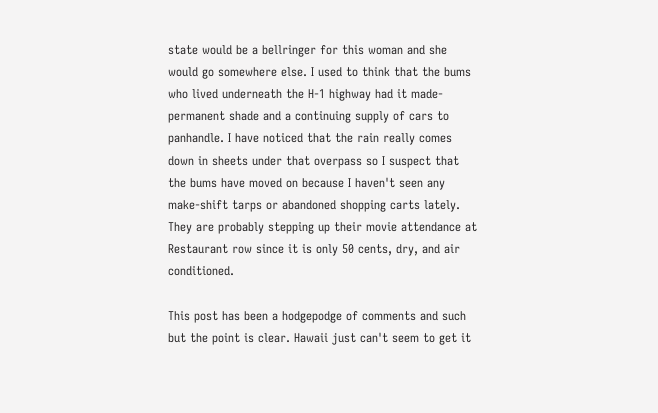state would be a bellringer for this woman and she would go somewhere else. I used to think that the bums who lived underneath the H-1 highway had it made- permanent shade and a continuing supply of cars to panhandle. I have noticed that the rain really comes down in sheets under that overpass so I suspect that the bums have moved on because I haven't seen any make-shift tarps or abandoned shopping carts lately. They are probably stepping up their movie attendance at Restaurant row since it is only 50 cents, dry, and air conditioned.

This post has been a hodgepodge of comments and such but the point is clear. Hawaii just can't seem to get it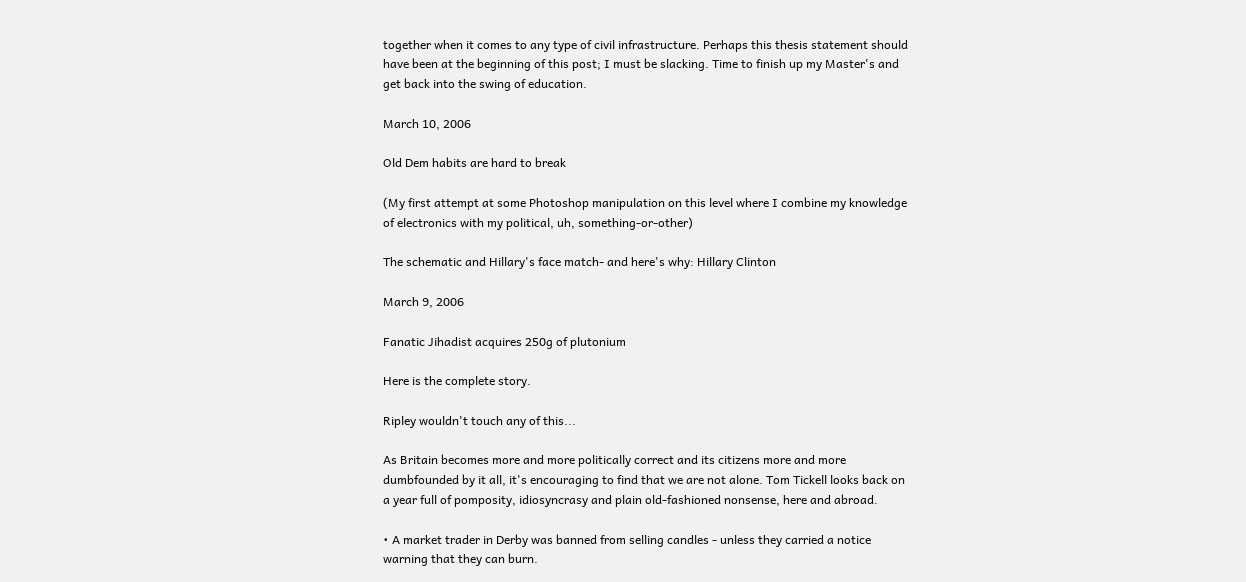together when it comes to any type of civil infrastructure. Perhaps this thesis statement should have been at the beginning of this post; I must be slacking. Time to finish up my Master's and get back into the swing of education.

March 10, 2006

Old Dem habits are hard to break

(My first attempt at some Photoshop manipulation on this level where I combine my knowledge of electronics with my political, uh, something-or-other)

The schematic and Hillary's face match- and here's why: Hillary Clinton

March 9, 2006

Fanatic Jihadist acquires 250g of plutonium

Here is the complete story.

Ripley wouldn't touch any of this...

As Britain becomes more and more politically correct and its citizens more and more dumbfounded by it all, it's encouraging to find that we are not alone. Tom Tickell looks back on a year full of pomposity, idiosyncrasy and plain old-fashioned nonsense, here and abroad.

• A market trader in Derby was banned from selling candles - unless they carried a notice warning that they can burn.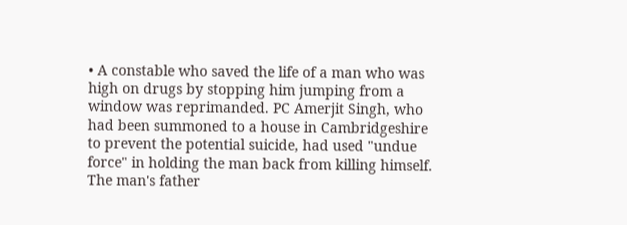• A constable who saved the life of a man who was high on drugs by stopping him jumping from a window was reprimanded. PC Amerjit Singh, who had been summoned to a house in Cambridgeshire to prevent the potential suicide, had used "undue force" in holding the man back from killing himself. The man's father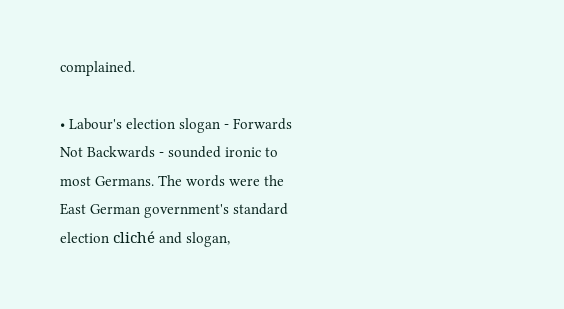complained.

• Labour's election slogan - Forwards Not Backwards - sounded ironic to most Germans. The words were the East German government's standard election cliché and slogan,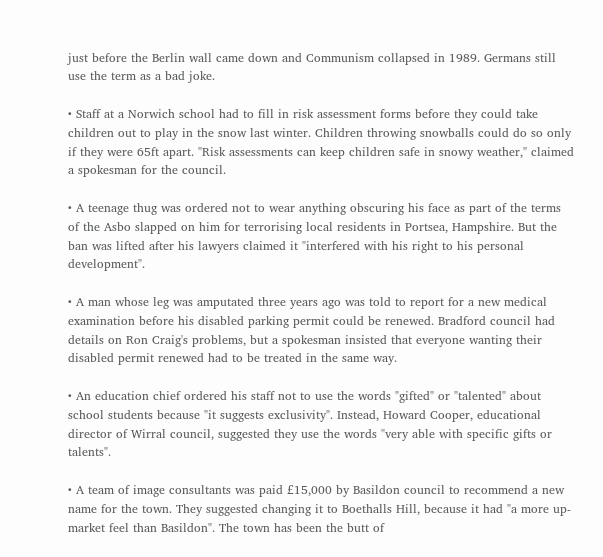just before the Berlin wall came down and Communism collapsed in 1989. Germans still use the term as a bad joke.

• Staff at a Norwich school had to fill in risk assessment forms before they could take children out to play in the snow last winter. Children throwing snowballs could do so only if they were 65ft apart. "Risk assessments can keep children safe in snowy weather," claimed a spokesman for the council.

• A teenage thug was ordered not to wear anything obscuring his face as part of the terms of the Asbo slapped on him for terrorising local residents in Portsea, Hampshire. But the ban was lifted after his lawyers claimed it "interfered with his right to his personal development".

• A man whose leg was amputated three years ago was told to report for a new medical examination before his disabled parking permit could be renewed. Bradford council had details on Ron Craig's problems, but a spokesman insisted that everyone wanting their disabled permit renewed had to be treated in the same way.

• An education chief ordered his staff not to use the words "gifted" or "talented" about school students because "it suggests exclusivity". Instead, Howard Cooper, educational director of Wirral council, suggested they use the words "very able with specific gifts or talents".

• A team of image consultants was paid £15,000 by Basildon council to recommend a new name for the town. They suggested changing it to Boethalls Hill, because it had "a more up-market feel than Basildon". The town has been the butt of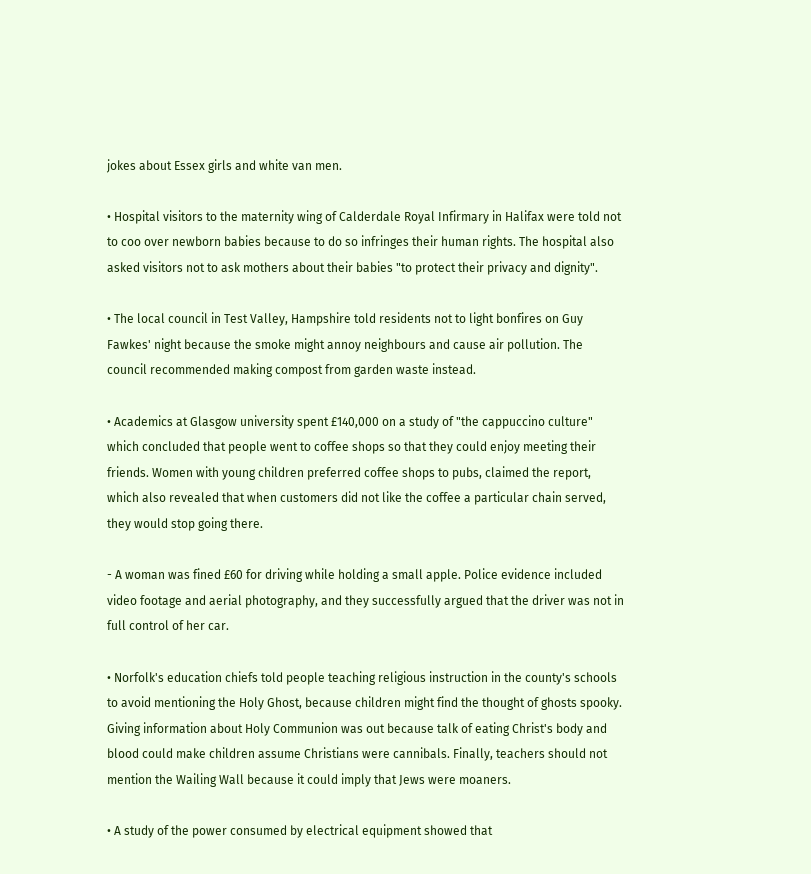jokes about Essex girls and white van men.

• Hospital visitors to the maternity wing of Calderdale Royal Infirmary in Halifax were told not to coo over newborn babies because to do so infringes their human rights. The hospital also asked visitors not to ask mothers about their babies "to protect their privacy and dignity".

• The local council in Test Valley, Hampshire told residents not to light bonfires on Guy Fawkes' night because the smoke might annoy neighbours and cause air pollution. The council recommended making compost from garden waste instead.

• Academics at Glasgow university spent £140,000 on a study of "the cappuccino culture" which concluded that people went to coffee shops so that they could enjoy meeting their friends. Women with young children preferred coffee shops to pubs, claimed the report, which also revealed that when customers did not like the coffee a particular chain served, they would stop going there.

- A woman was fined £60 for driving while holding a small apple. Police evidence included video footage and aerial photography, and they successfully argued that the driver was not in full control of her car.

• Norfolk's education chiefs told people teaching religious instruction in the county's schools to avoid mentioning the Holy Ghost, because children might find the thought of ghosts spooky. Giving information about Holy Communion was out because talk of eating Christ's body and blood could make children assume Christians were cannibals. Finally, teachers should not mention the Wailing Wall because it could imply that Jews were moaners.

• A study of the power consumed by electrical equipment showed that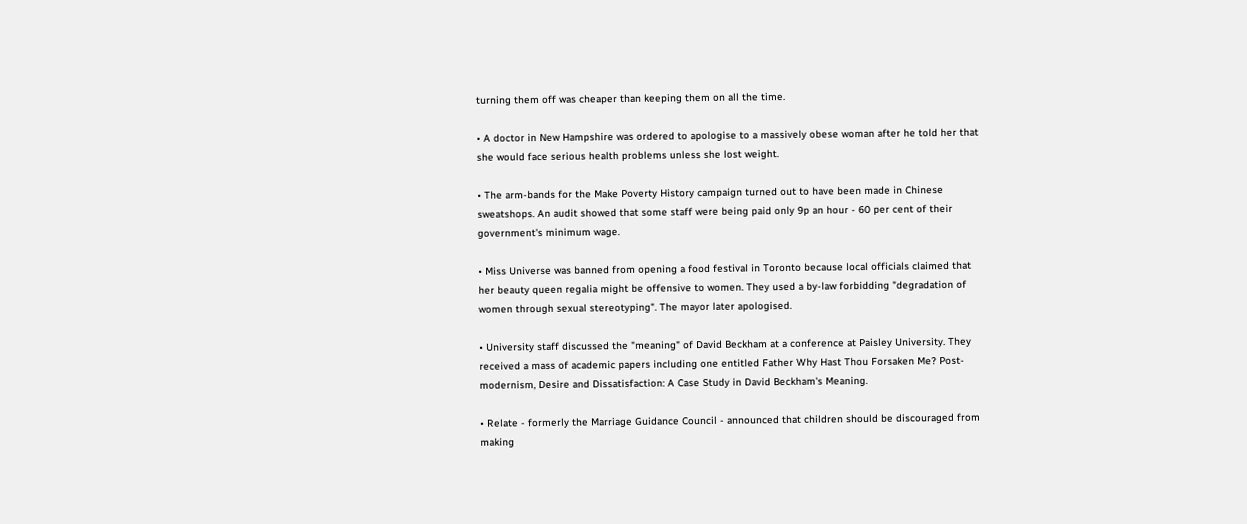turning them off was cheaper than keeping them on all the time.

• A doctor in New Hampshire was ordered to apologise to a massively obese woman after he told her that she would face serious health problems unless she lost weight.

• The arm-bands for the Make Poverty History campaign turned out to have been made in Chinese sweatshops. An audit showed that some staff were being paid only 9p an hour - 60 per cent of their government's minimum wage.

• Miss Universe was banned from opening a food festival in Toronto because local officials claimed that her beauty queen regalia might be offensive to women. They used a by-law forbidding "degradation of women through sexual stereotyping". The mayor later apologised.

• University staff discussed the "meaning" of David Beckham at a conference at Paisley University. They received a mass of academic papers including one entitled Father Why Hast Thou Forsaken Me? Post-modernism, Desire and Dissatisfaction: A Case Study in David Beckham's Meaning.

• Relate - formerly the Marriage Guidance Council - announced that children should be discouraged from making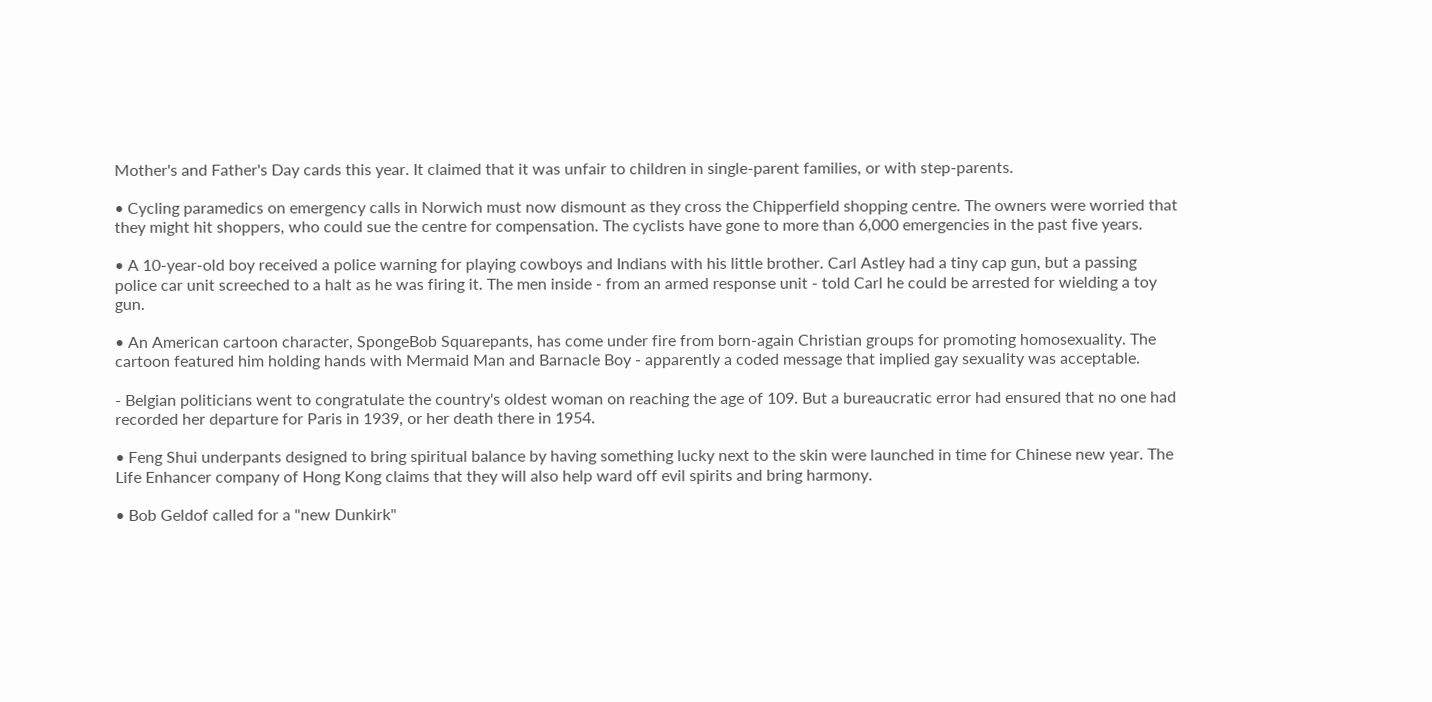Mother's and Father's Day cards this year. It claimed that it was unfair to children in single-parent families, or with step-parents.

• Cycling paramedics on emergency calls in Norwich must now dismount as they cross the Chipperfield shopping centre. The owners were worried that they might hit shoppers, who could sue the centre for compensation. The cyclists have gone to more than 6,000 emergencies in the past five years.

• A 10-year-old boy received a police warning for playing cowboys and Indians with his little brother. Carl Astley had a tiny cap gun, but a passing police car unit screeched to a halt as he was firing it. The men inside - from an armed response unit - told Carl he could be arrested for wielding a toy gun.

• An American cartoon character, SpongeBob Squarepants, has come under fire from born-again Christian groups for promoting homosexuality. The cartoon featured him holding hands with Mermaid Man and Barnacle Boy - apparently a coded message that implied gay sexuality was acceptable.

- Belgian politicians went to congratulate the country's oldest woman on reaching the age of 109. But a bureaucratic error had ensured that no one had recorded her departure for Paris in 1939, or her death there in 1954.

• Feng Shui underpants designed to bring spiritual balance by having something lucky next to the skin were launched in time for Chinese new year. The Life Enhancer company of Hong Kong claims that they will also help ward off evil spirits and bring harmony.

• Bob Geldof called for a "new Dunkirk"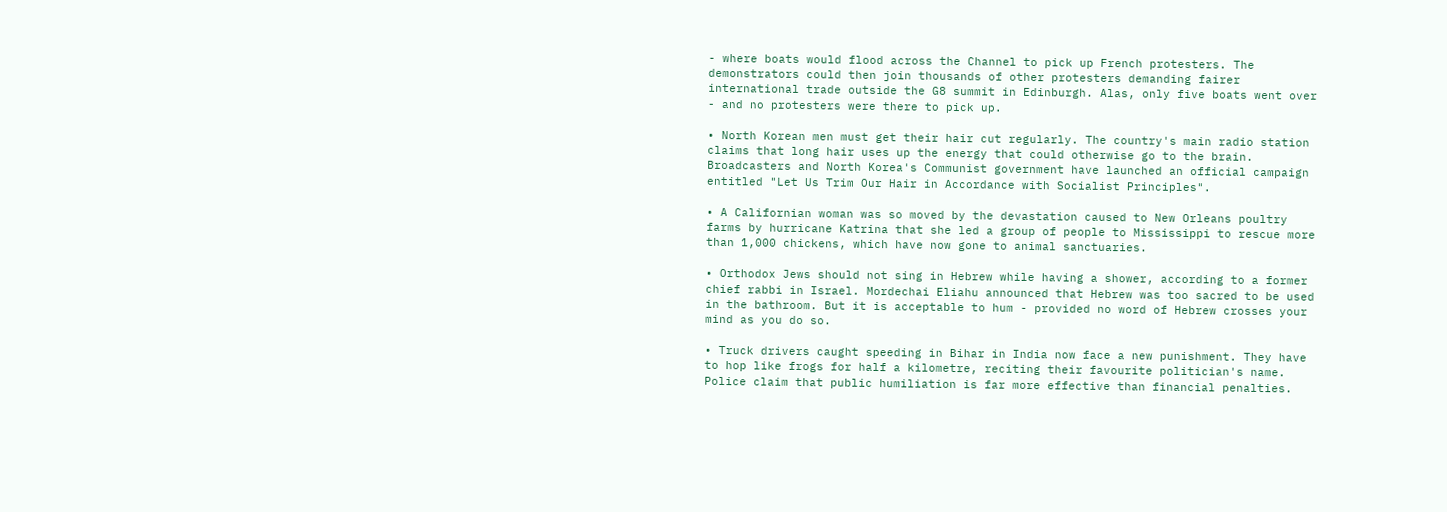- where boats would flood across the Channel to pick up French protesters. The demonstrators could then join thousands of other protesters demanding fairer international trade outside the G8 summit in Edinburgh. Alas, only five boats went over - and no protesters were there to pick up.

• North Korean men must get their hair cut regularly. The country's main radio station claims that long hair uses up the energy that could otherwise go to the brain. Broadcasters and North Korea's Communist government have launched an official campaign entitled "Let Us Trim Our Hair in Accordance with Socialist Principles".

• A Californian woman was so moved by the devastation caused to New Orleans poultry farms by hurricane Katrina that she led a group of people to Mississippi to rescue more than 1,000 chickens, which have now gone to animal sanctuaries.

• Orthodox Jews should not sing in Hebrew while having a shower, according to a former chief rabbi in Israel. Mordechai Eliahu announced that Hebrew was too sacred to be used in the bathroom. But it is acceptable to hum - provided no word of Hebrew crosses your mind as you do so.

• Truck drivers caught speeding in Bihar in India now face a new punishment. They have to hop like frogs for half a kilometre, reciting their favourite politician's name. Police claim that public humiliation is far more effective than financial penalties.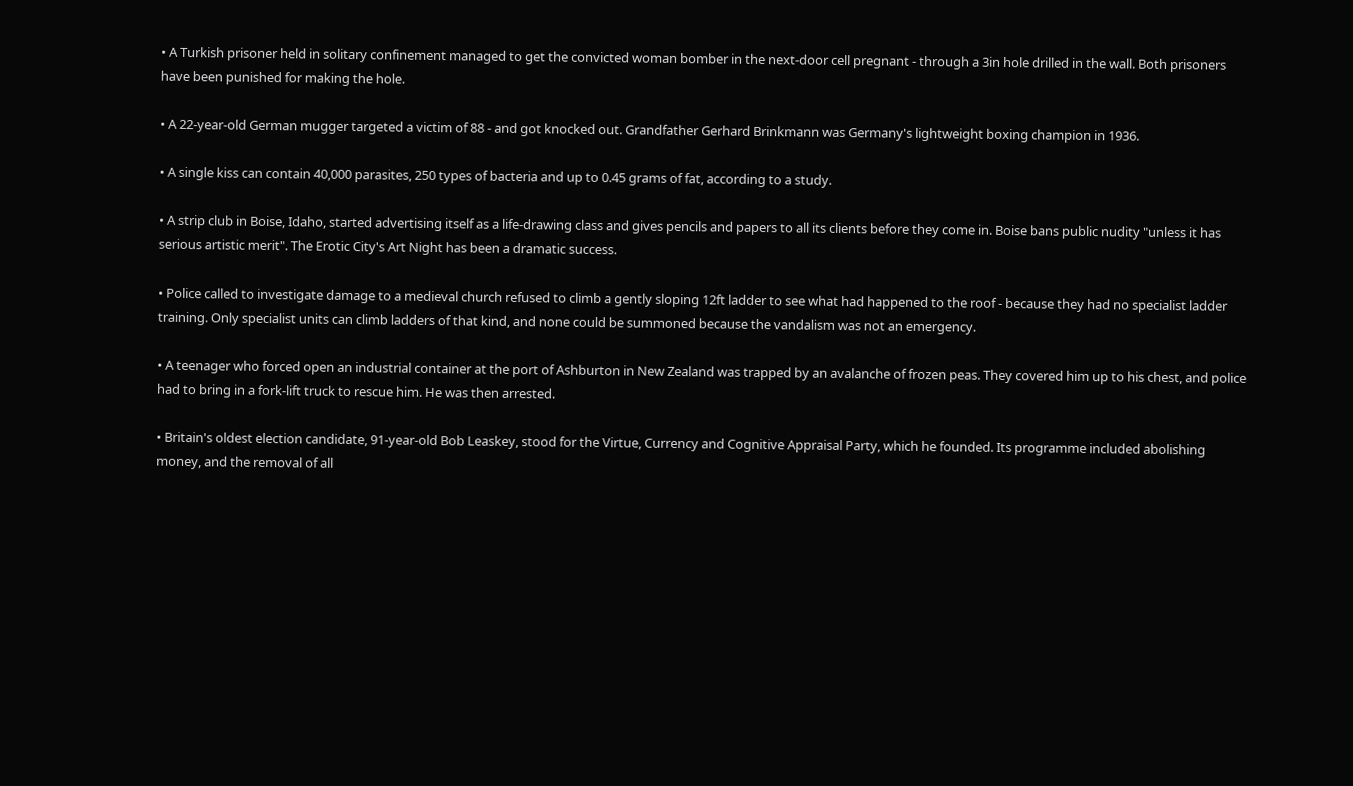• A Turkish prisoner held in solitary confinement managed to get the convicted woman bomber in the next-door cell pregnant - through a 3in hole drilled in the wall. Both prisoners have been punished for making the hole.

• A 22-year-old German mugger targeted a victim of 88 - and got knocked out. Grandfather Gerhard Brinkmann was Germany's lightweight boxing champion in 1936.

• A single kiss can contain 40,000 parasites, 250 types of bacteria and up to 0.45 grams of fat, according to a study.

• A strip club in Boise, Idaho, started advertising itself as a life-drawing class and gives pencils and papers to all its clients before they come in. Boise bans public nudity "unless it has serious artistic merit". The Erotic City's Art Night has been a dramatic success.

• Police called to investigate damage to a medieval church refused to climb a gently sloping 12ft ladder to see what had happened to the roof - because they had no specialist ladder training. Only specialist units can climb ladders of that kind, and none could be summoned because the vandalism was not an emergency.

• A teenager who forced open an industrial container at the port of Ashburton in New Zealand was trapped by an avalanche of frozen peas. They covered him up to his chest, and police had to bring in a fork-lift truck to rescue him. He was then arrested.

• Britain's oldest election candidate, 91-year-old Bob Leaskey, stood for the Virtue, Currency and Cognitive Appraisal Party, which he founded. Its programme included abolishing money, and the removal of all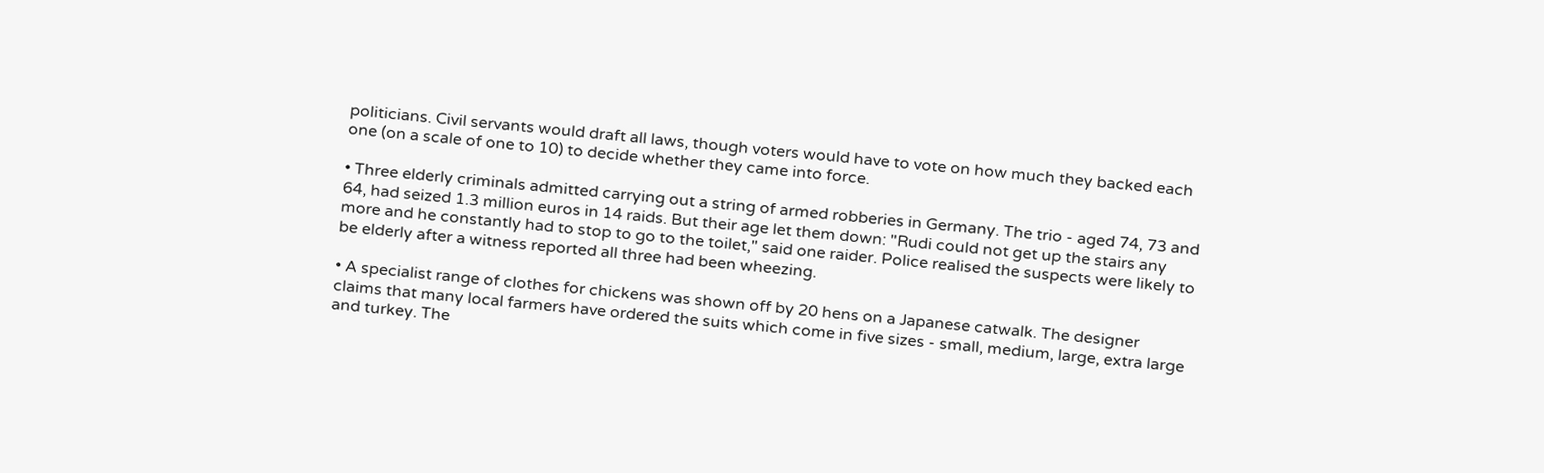politicians. Civil servants would draft all laws, though voters would have to vote on how much they backed each one (on a scale of one to 10) to decide whether they came into force.

• Three elderly criminals admitted carrying out a string of armed robberies in Germany. The trio - aged 74, 73 and 64, had seized 1.3 million euros in 14 raids. But their age let them down: "Rudi could not get up the stairs any more and he constantly had to stop to go to the toilet," said one raider. Police realised the suspects were likely to be elderly after a witness reported all three had been wheezing.

• A specialist range of clothes for chickens was shown off by 20 hens on a Japanese catwalk. The designer claims that many local farmers have ordered the suits which come in five sizes - small, medium, large, extra large and turkey. The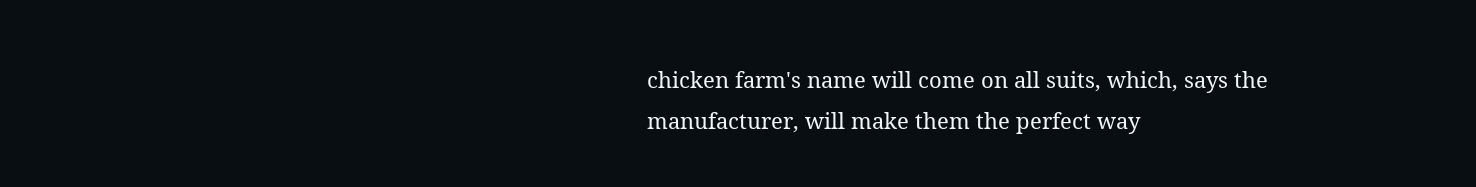chicken farm's name will come on all suits, which, says the manufacturer, will make them the perfect way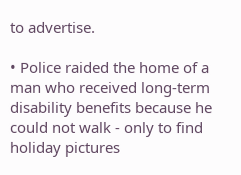to advertise.

• Police raided the home of a man who received long-term disability benefits because he could not walk - only to find holiday pictures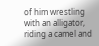of him wrestling with an alligator, riding a camel and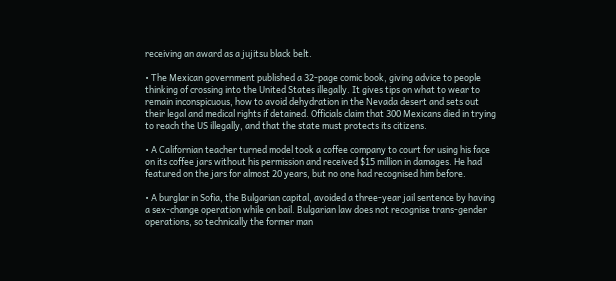receiving an award as a jujitsu black belt.

• The Mexican government published a 32-page comic book, giving advice to people thinking of crossing into the United States illegally. It gives tips on what to wear to remain inconspicuous, how to avoid dehydration in the Nevada desert and sets out their legal and medical rights if detained. Officials claim that 300 Mexicans died in trying to reach the US illegally, and that the state must protects its citizens.

• A Californian teacher turned model took a coffee company to court for using his face on its coffee jars without his permission and received $15 million in damages. He had featured on the jars for almost 20 years, but no one had recognised him before.

• A burglar in Sofia, the Bulgarian capital, avoided a three-year jail sentence by having a sex-change operation while on bail. Bulgarian law does not recognise trans-gender operations, so technically the former man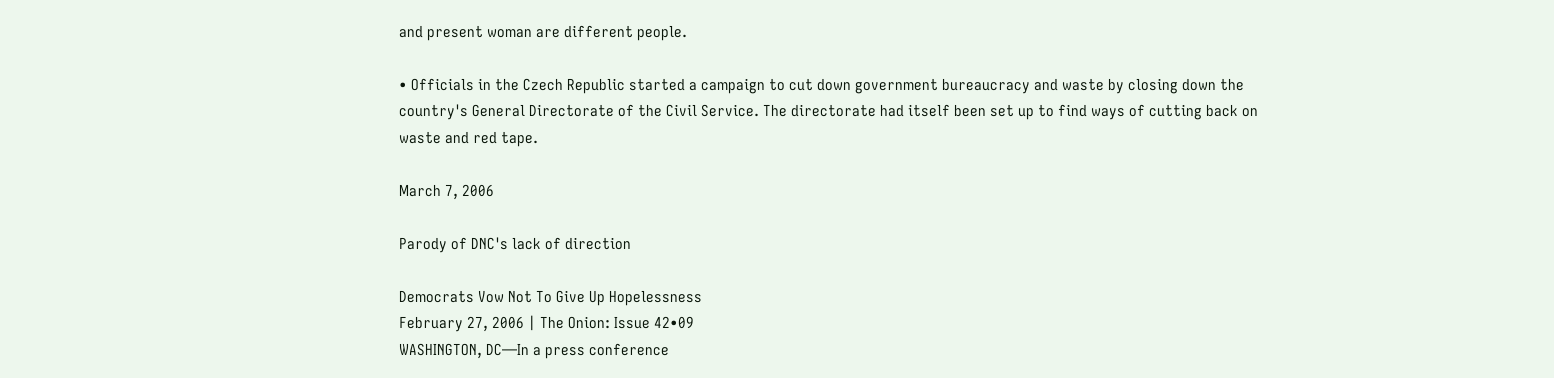and present woman are different people.

• Officials in the Czech Republic started a campaign to cut down government bureaucracy and waste by closing down the country's General Directorate of the Civil Service. The directorate had itself been set up to find ways of cutting back on waste and red tape.

March 7, 2006

Parody of DNC's lack of direction

Democrats Vow Not To Give Up Hopelessness
February 27, 2006 | The Onion: Issue 42•09
WASHINGTON, DC—In a press conference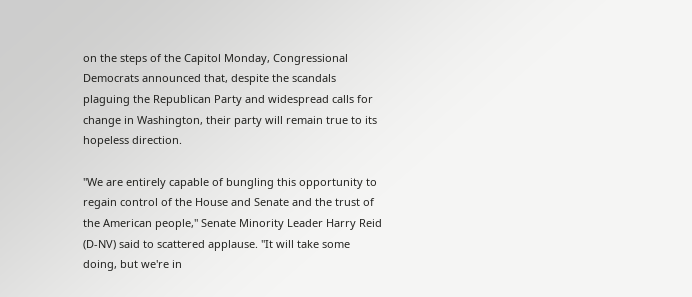on the steps of the Capitol Monday, Congressional Democrats announced that, despite the scandals plaguing the Republican Party and widespread calls for change in Washington, their party will remain true to its hopeless direction.

"We are entirely capable of bungling this opportunity to regain control of the House and Senate and the trust of the American people," Senate Minority Leader Harry Reid (D-NV) said to scattered applause. "It will take some doing, but we're in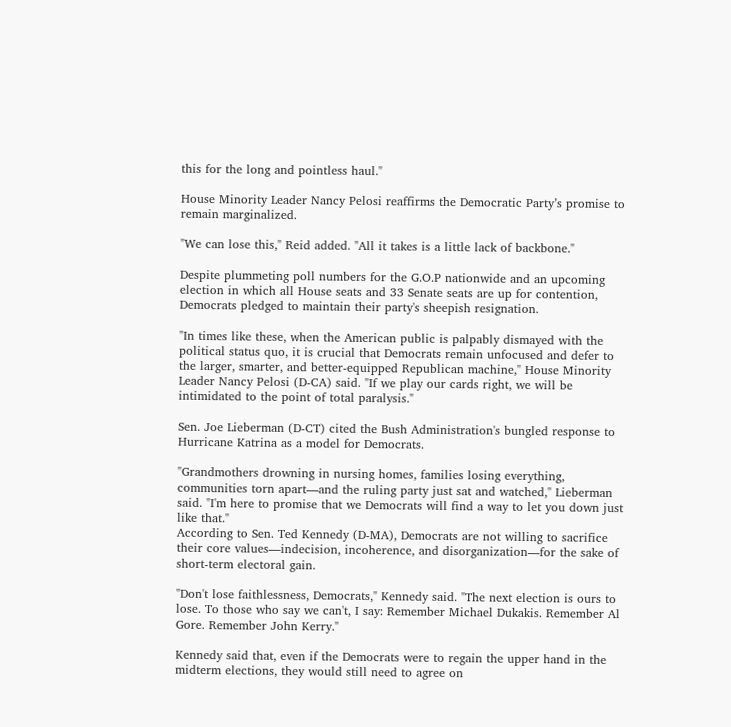this for the long and pointless haul."

House Minority Leader Nancy Pelosi reaffirms the Democratic Party’s promise to remain marginalized.

"We can lose this," Reid added. "All it takes is a little lack of backbone."

Despite plummeting poll numbers for the G.O.P nationwide and an upcoming election in which all House seats and 33 Senate seats are up for contention, Democrats pledged to maintain their party's sheepish resignation.

"In times like these, when the American public is palpably dismayed with the political status quo, it is crucial that Democrats remain unfocused and defer to the larger, smarter, and better-equipped Republican machine," House Minority Leader Nancy Pelosi (D-CA) said. "If we play our cards right, we will be intimidated to the point of total paralysis."

Sen. Joe Lieberman (D-CT) cited the Bush Administration's bungled response to Hurricane Katrina as a model for Democrats.

"Grandmothers drowning in nursing homes, families losing everything, communities torn apart—and the ruling party just sat and watched," Lieberman said. "I'm here to promise that we Democrats will find a way to let you down just like that."
According to Sen. Ted Kennedy (D-MA), Democrats are not willing to sacrifice their core values—indecision, incoherence, and disorganization—for the sake of short-term electoral gain.

"Don't lose faithlessness, Democrats," Kennedy said. "The next election is ours to lose. To those who say we can't, I say: Remember Michael Dukakis. Remember Al Gore. Remember John Kerry."

Kennedy said that, even if the Democrats were to regain the upper hand in the midterm elections, they would still need to agree on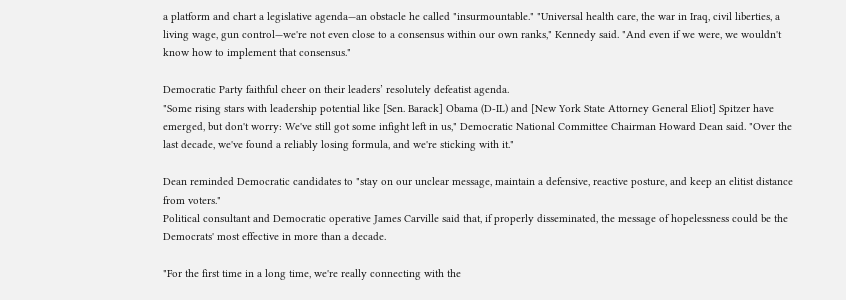a platform and chart a legislative agenda—an obstacle he called "insurmountable." "Universal health care, the war in Iraq, civil liberties, a living wage, gun control—we're not even close to a consensus within our own ranks," Kennedy said. "And even if we were, we wouldn't know how to implement that consensus."

Democratic Party faithful cheer on their leaders’ resolutely defeatist agenda.
"Some rising stars with leadership potential like [Sen. Barack] Obama (D-IL) and [New York State Attorney General Eliot] Spitzer have emerged, but don't worry: We've still got some infight left in us," Democratic National Committee Chairman Howard Dean said. "Over the last decade, we've found a reliably losing formula, and we're sticking with it."

Dean reminded Democratic candidates to "stay on our unclear message, maintain a defensive, reactive posture, and keep an elitist distance from voters."
Political consultant and Democratic operative James Carville said that, if properly disseminated, the message of hopelessness could be the Democrats' most effective in more than a decade.

"For the first time in a long time, we're really connecting with the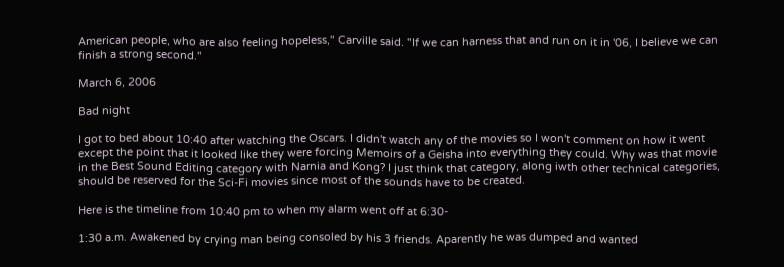American people, who are also feeling hopeless," Carville said. "If we can harness that and run on it in '06, I believe we can finish a strong second."

March 6, 2006

Bad night

I got to bed about 10:40 after watching the Oscars. I didn't watch any of the movies so I won't comment on how it went except the point that it looked like they were forcing Memoirs of a Geisha into everything they could. Why was that movie in the Best Sound Editing category with Narnia and Kong? I just think that category, along iwth other technical categories, should be reserved for the Sci-Fi movies since most of the sounds have to be created.

Here is the timeline from 10:40 pm to when my alarm went off at 6:30-

1:30 a.m. Awakened by crying man being consoled by his 3 friends. Aparently he was dumped and wanted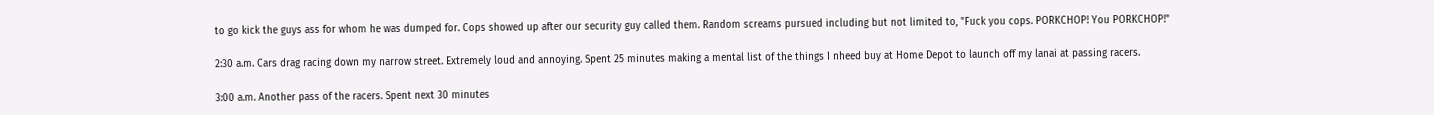to go kick the guys ass for whom he was dumped for. Cops showed up after our security guy called them. Random screams pursued including but not limited to, "Fuck you cops. PORKCHOP! You PORKCHOP!"

2:30 a.m. Cars drag racing down my narrow street. Extremely loud and annoying. Spent 25 minutes making a mental list of the things I nheed buy at Home Depot to launch off my lanai at passing racers.

3:00 a.m. Another pass of the racers. Spent next 30 minutes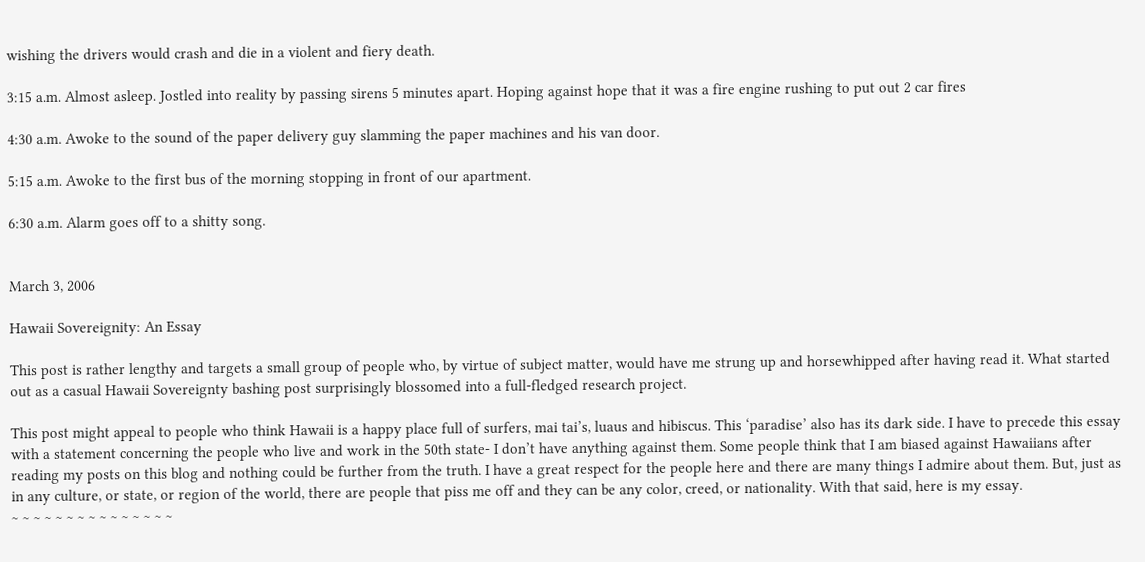wishing the drivers would crash and die in a violent and fiery death.

3:15 a.m. Almost asleep. Jostled into reality by passing sirens 5 minutes apart. Hoping against hope that it was a fire engine rushing to put out 2 car fires

4:30 a.m. Awoke to the sound of the paper delivery guy slamming the paper machines and his van door.

5:15 a.m. Awoke to the first bus of the morning stopping in front of our apartment.

6:30 a.m. Alarm goes off to a shitty song.


March 3, 2006

Hawaii Sovereignity: An Essay

This post is rather lengthy and targets a small group of people who, by virtue of subject matter, would have me strung up and horsewhipped after having read it. What started out as a casual Hawaii Sovereignty bashing post surprisingly blossomed into a full-fledged research project.

This post might appeal to people who think Hawaii is a happy place full of surfers, mai tai’s, luaus and hibiscus. This ‘paradise’ also has its dark side. I have to precede this essay with a statement concerning the people who live and work in the 50th state- I don’t have anything against them. Some people think that I am biased against Hawaiians after reading my posts on this blog and nothing could be further from the truth. I have a great respect for the people here and there are many things I admire about them. But, just as in any culture, or state, or region of the world, there are people that piss me off and they can be any color, creed, or nationality. With that said, here is my essay.
~ ~ ~ ~ ~ ~ ~ ~ ~ ~ ~ ~ ~ ~ ~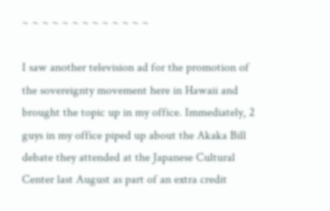~ ~ ~ ~ ~ ~ ~ ~ ~ ~ ~ ~ ~

I saw another television ad for the promotion of the sovereignty movement here in Hawaii and brought the topic up in my office. Immediately, 2 guys in my office piped up about the Akaka Bill debate they attended at the Japanese Cultural Center last August as part of an extra credit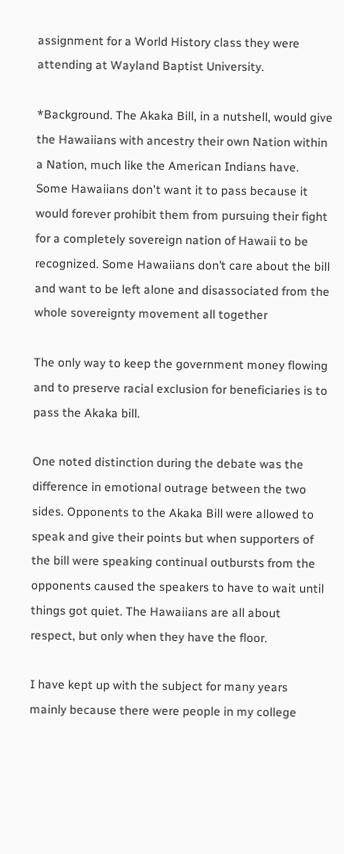assignment for a World History class they were attending at Wayland Baptist University.

*Background. The Akaka Bill, in a nutshell, would give the Hawaiians with ancestry their own Nation within a Nation, much like the American Indians have. Some Hawaiians don't want it to pass because it would forever prohibit them from pursuing their fight for a completely sovereign nation of Hawaii to be recognized. Some Hawaiians don’t care about the bill and want to be left alone and disassociated from the whole sovereignty movement all together

The only way to keep the government money flowing and to preserve racial exclusion for beneficiaries is to pass the Akaka bill.

One noted distinction during the debate was the difference in emotional outrage between the two sides. Opponents to the Akaka Bill were allowed to speak and give their points but when supporters of the bill were speaking continual outbursts from the opponents caused the speakers to have to wait until things got quiet. The Hawaiians are all about respect, but only when they have the floor.

I have kept up with the subject for many years mainly because there were people in my college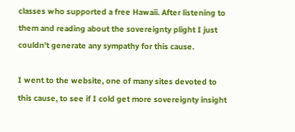classes who supported a free Hawaii. After listening to them and reading about the sovereignty plight I just couldn't generate any sympathy for this cause.

I went to the website, one of many sites devoted to this cause, to see if I cold get more sovereignty insight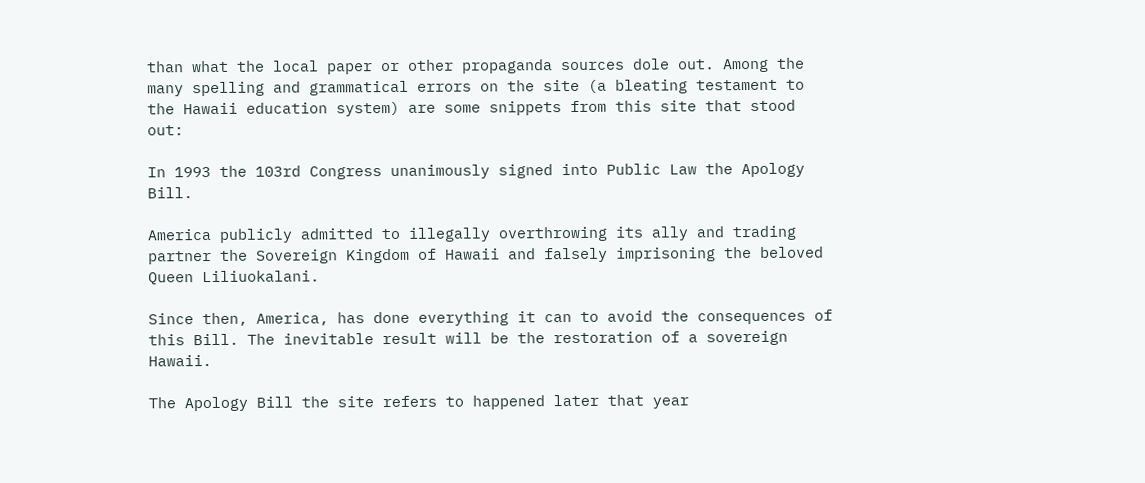than what the local paper or other propaganda sources dole out. Among the many spelling and grammatical errors on the site (a bleating testament to the Hawaii education system) are some snippets from this site that stood out:

In 1993 the 103rd Congress unanimously signed into Public Law the Apology Bill.

America publicly admitted to illegally overthrowing its ally and trading partner the Sovereign Kingdom of Hawaii and falsely imprisoning the beloved Queen Liliuokalani.

Since then, America, has done everything it can to avoid the consequences of this Bill. The inevitable result will be the restoration of a sovereign Hawaii.

The Apology Bill the site refers to happened later that year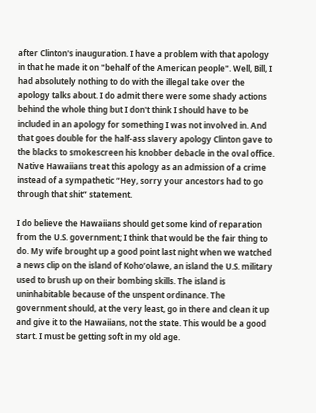after Clinton's inauguration. I have a problem with that apology in that he made it on "behalf of the American people". Well, Bill, I had absolutely nothing to do with the illegal take over the apology talks about. I do admit there were some shady actions behind the whole thing but I don't think I should have to be included in an apology for something I was not involved in. And that goes double for the half-ass slavery apology Clinton gave to the blacks to smokescreen his knobber debacle in the oval office. Native Hawaiians treat this apology as an admission of a crime instead of a sympathetic “Hey, sorry your ancestors had to go through that shit” statement.

I do believe the Hawaiians should get some kind of reparation from the U.S. government; I think that would be the fair thing to do. My wife brought up a good point last night when we watched a news clip on the island of Koho’olawe, an island the U.S. military used to brush up on their bombing skills. The island is uninhabitable because of the unspent ordinance. The government should, at the very least, go in there and clean it up and give it to the Hawaiians, not the state. This would be a good start. I must be getting soft in my old age.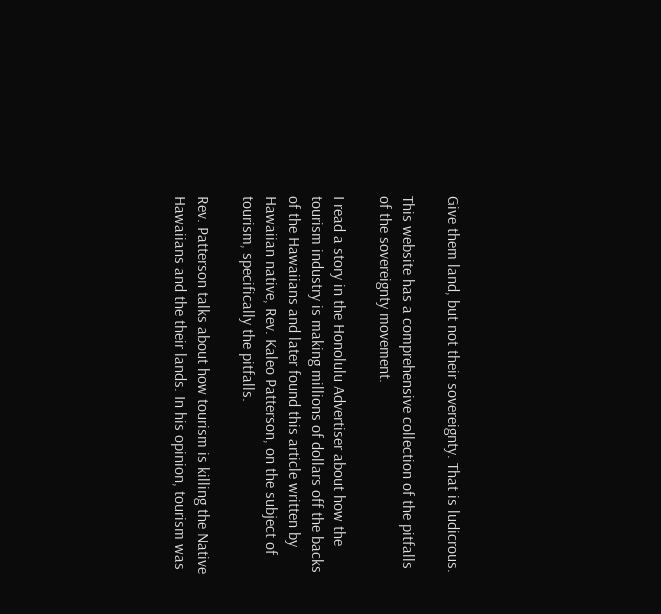Give them land, but not their sovereignty. That is ludicrous.

This website has a comprehensive collection of the pitfalls of the sovereignty movement.

I read a story in the Honolulu Advertiser about how the tourism industry is making millions of dollars off the backs of the Hawaiians and later found this article written by Hawaiian native, Rev. Kaleo Patterson, on the subject of tourism, specifically the pitfalls.

Rev. Patterson talks about how tourism is killing the Native Hawaiians and the their lands. In his opinion, tourism was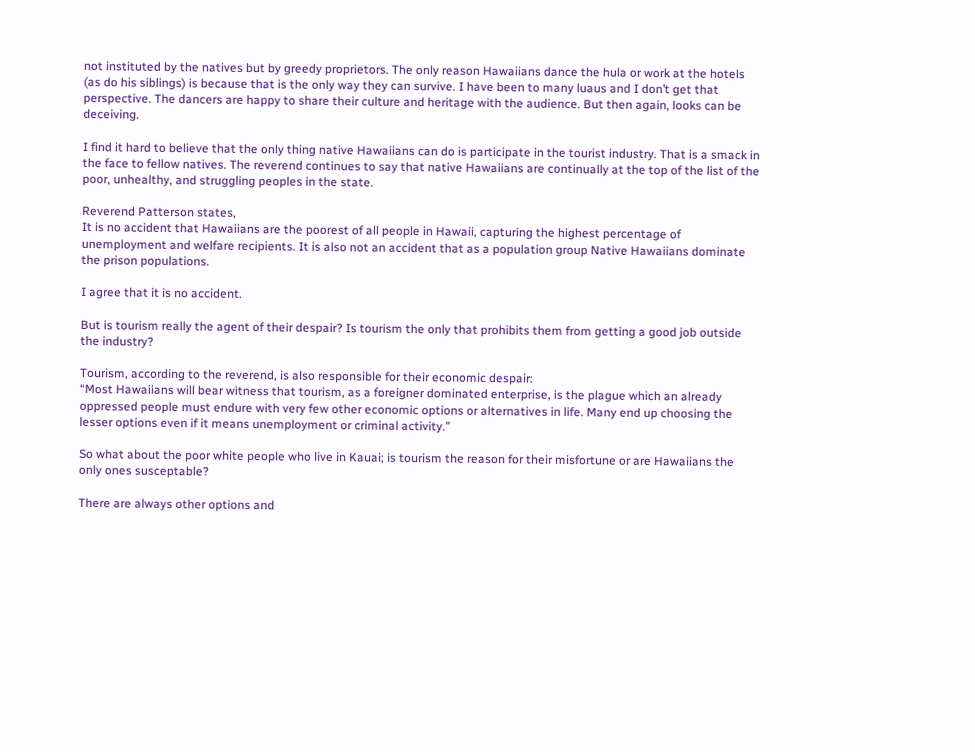not instituted by the natives but by greedy proprietors. The only reason Hawaiians dance the hula or work at the hotels (as do his siblings) is because that is the only way they can survive. I have been to many luaus and I don’t get that perspective. The dancers are happy to share their culture and heritage with the audience. But then again, looks can be deceiving.

I find it hard to believe that the only thing native Hawaiians can do is participate in the tourist industry. That is a smack in the face to fellow natives. The reverend continues to say that native Hawaiians are continually at the top of the list of the poor, unhealthy, and struggling peoples in the state.

Reverend Patterson states,
It is no accident that Hawaiians are the poorest of all people in Hawaii, capturing the highest percentage of unemployment and welfare recipients. It is also not an accident that as a population group Native Hawaiians dominate the prison populations.

I agree that it is no accident.

But is tourism really the agent of their despair? Is tourism the only that prohibits them from getting a good job outside the industry?

Tourism, according to the reverend, is also responsible for their economic despair:
“Most Hawaiians will bear witness that tourism, as a foreigner dominated enterprise, is the plague which an already oppressed people must endure with very few other economic options or alternatives in life. Many end up choosing the lesser options even if it means unemployment or criminal activity.”

So what about the poor white people who live in Kauai; is tourism the reason for their misfortune or are Hawaiians the only ones susceptable?

There are always other options and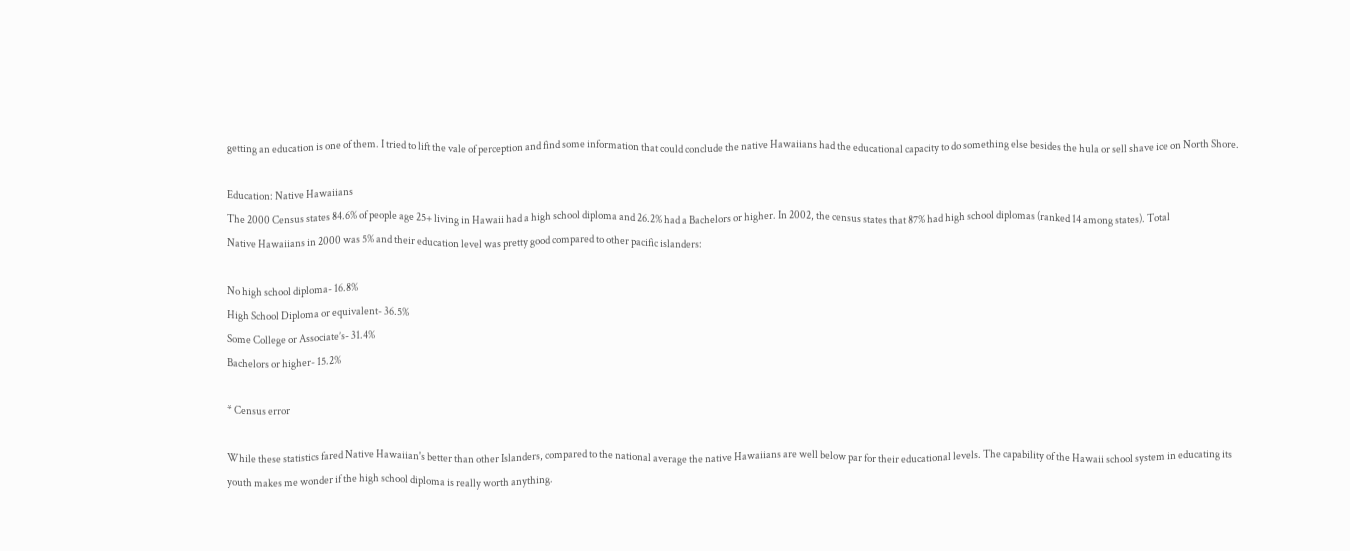getting an education is one of them. I tried to lift the vale of perception and find some information that could conclude the native Hawaiians had the educational capacity to do something else besides the hula or sell shave ice on North Shore.

Education: Native Hawaiians
The 2000 Census states 84.6% of people age 25+ living in Hawaii had a high school diploma and 26.2% had a Bachelors or higher. In 2002, the census states that 87% had high school diplomas (ranked 14 among states). Total
Native Hawaiians in 2000 was 5% and their education level was pretty good compared to other pacific islanders:

No high school diploma- 16.8%
High School Diploma or equivalent- 36.5%
Some College or Associate’s- 31.4%
Bachelors or higher- 15.2%

* Census error

While these statistics fared Native Hawaiian's better than other Islanders, compared to the national average the native Hawaiians are well below par for their educational levels. The capability of the Hawaii school system in educating its youth makes me wonder if the high school diploma is really worth anything.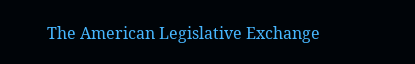The American Legislative Exchange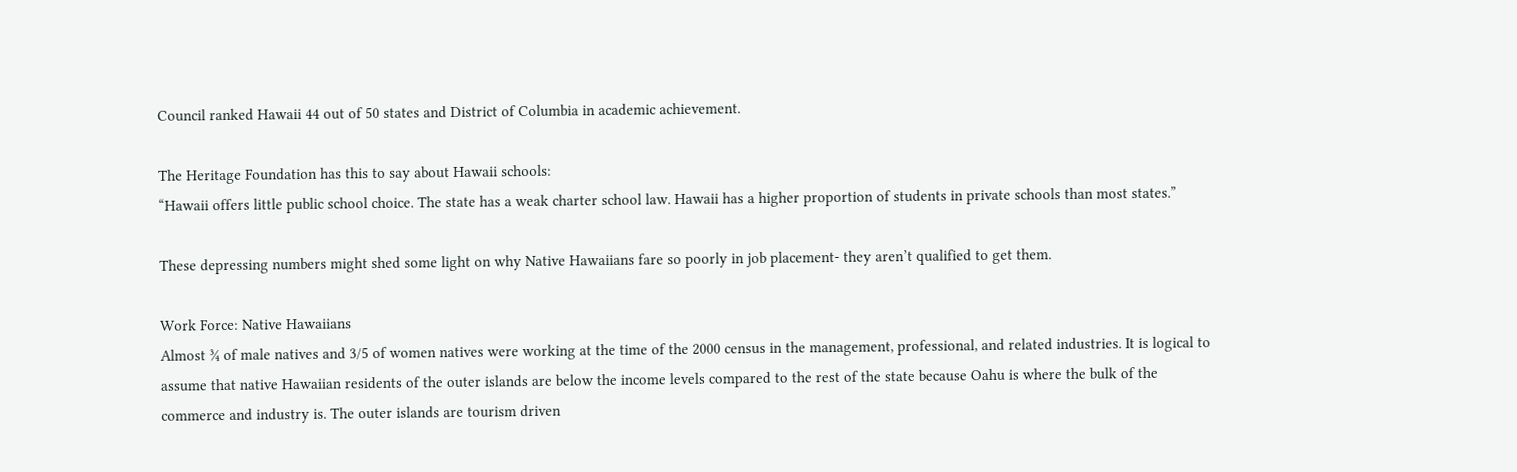Council ranked Hawaii 44 out of 50 states and District of Columbia in academic achievement.

The Heritage Foundation has this to say about Hawaii schools:
“Hawaii offers little public school choice. The state has a weak charter school law. Hawaii has a higher proportion of students in private schools than most states.”

These depressing numbers might shed some light on why Native Hawaiians fare so poorly in job placement- they aren’t qualified to get them.

Work Force: Native Hawaiians
Almost ¾ of male natives and 3/5 of women natives were working at the time of the 2000 census in the management, professional, and related industries. It is logical to assume that native Hawaiian residents of the outer islands are below the income levels compared to the rest of the state because Oahu is where the bulk of the commerce and industry is. The outer islands are tourism driven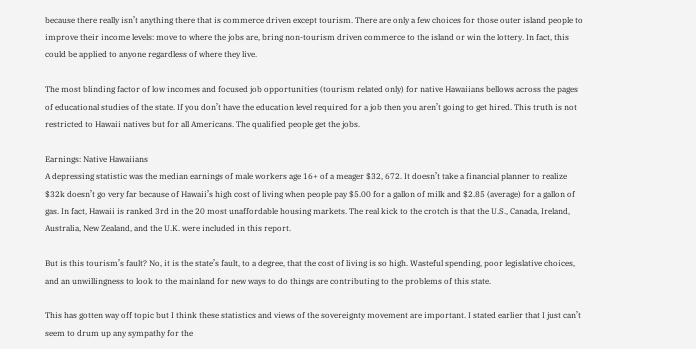because there really isn’t anything there that is commerce driven except tourism. There are only a few choices for those outer island people to improve their income levels: move to where the jobs are, bring non-tourism driven commerce to the island or win the lottery. In fact, this could be applied to anyone regardless of where they live.

The most blinding factor of low incomes and focused job opportunities (tourism related only) for native Hawaiians bellows across the pages of educational studies of the state. If you don’t have the education level required for a job then you aren’t going to get hired. This truth is not restricted to Hawaii natives but for all Americans. The qualified people get the jobs.

Earnings: Native Hawaiians
A depressing statistic was the median earnings of male workers age 16+ of a meager $32, 672. It doesn’t take a financial planner to realize $32k doesn’t go very far because of Hawaii’s high cost of living when people pay $5.00 for a gallon of milk and $2.85 (average) for a gallon of gas. In fact, Hawaii is ranked 3rd in the 20 most unaffordable housing markets. The real kick to the crotch is that the U.S., Canada, Ireland, Australia, New Zealand, and the U.K. were included in this report.

But is this tourism’s fault? No, it is the state’s fault, to a degree, that the cost of living is so high. Wasteful spending, poor legislative choices, and an unwillingness to look to the mainland for new ways to do things are contributing to the problems of this state.

This has gotten way off topic but I think these statistics and views of the sovereignty movement are important. I stated earlier that I just can’t seem to drum up any sympathy for the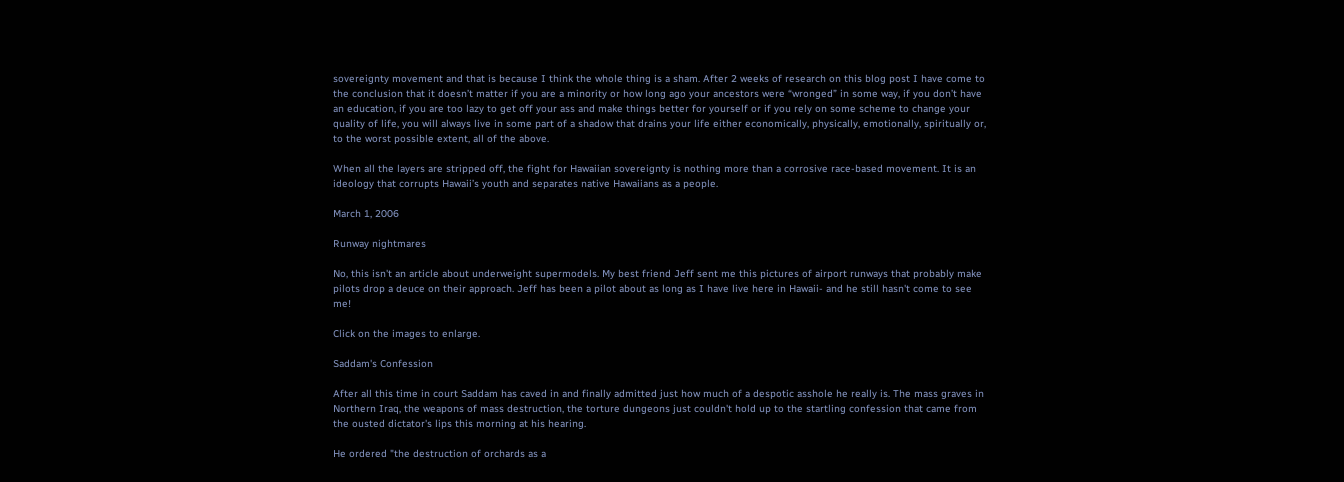sovereignty movement and that is because I think the whole thing is a sham. After 2 weeks of research on this blog post I have come to the conclusion that it doesn’t matter if you are a minority or how long ago your ancestors were “wronged” in some way, if you don’t have an education, if you are too lazy to get off your ass and make things better for yourself or if you rely on some scheme to change your quality of life, you will always live in some part of a shadow that drains your life either economically, physically, emotionally, spiritually or, to the worst possible extent, all of the above.

When all the layers are stripped off, the fight for Hawaiian sovereignty is nothing more than a corrosive race-based movement. It is an ideology that corrupts Hawaii’s youth and separates native Hawaiians as a people.

March 1, 2006

Runway nightmares

No, this isn't an article about underweight supermodels. My best friend Jeff sent me this pictures of airport runways that probably make pilots drop a deuce on their approach. Jeff has been a pilot about as long as I have live here in Hawaii- and he still hasn't come to see me!

Click on the images to enlarge.

Saddam's Confession

After all this time in court Saddam has caved in and finally admitted just how much of a despotic asshole he really is. The mass graves in Northern Iraq, the weapons of mass destruction, the torture dungeons just couldn't hold up to the startling confession that came from the ousted dictator's lips this morning at his hearing.

He ordered "the destruction of orchards as a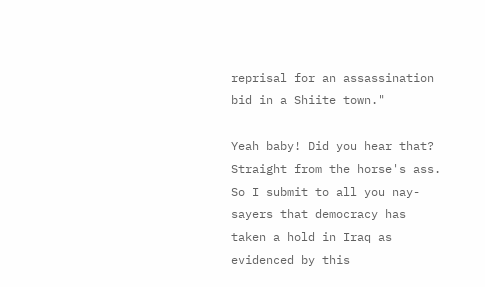reprisal for an assassination bid in a Shiite town."

Yeah baby! Did you hear that? Straight from the horse's ass. So I submit to all you nay-sayers that democracy has taken a hold in Iraq as evidenced by this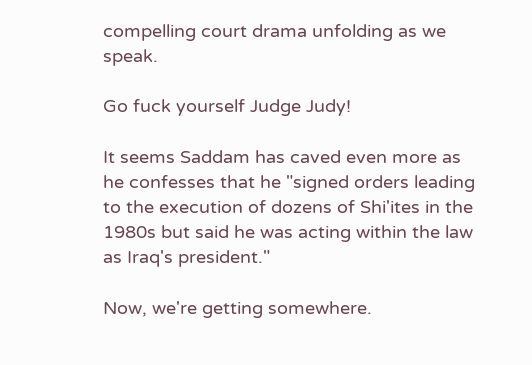compelling court drama unfolding as we speak.

Go fuck yourself Judge Judy!

It seems Saddam has caved even more as he confesses that he "signed orders leading to the execution of dozens of Shi'ites in the 1980s but said he was acting within the law as Iraq's president."

Now, we're getting somewhere.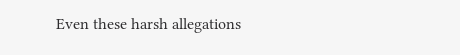Even these harsh allegations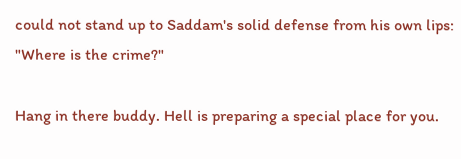could not stand up to Saddam's solid defense from his own lips: "Where is the crime?"

Hang in there buddy. Hell is preparing a special place for you.